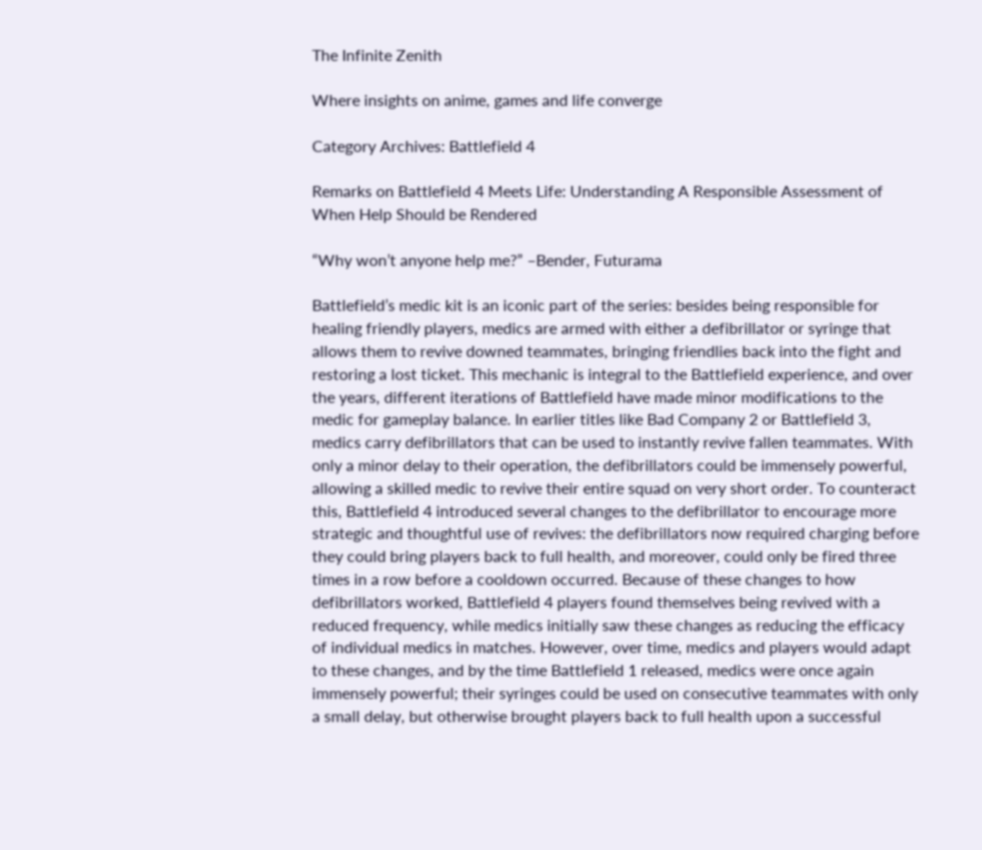The Infinite Zenith

Where insights on anime, games and life converge

Category Archives: Battlefield 4

Remarks on Battlefield 4 Meets Life: Understanding A Responsible Assessment of When Help Should be Rendered

“Why won’t anyone help me?” –Bender, Futurama

Battlefield’s medic kit is an iconic part of the series: besides being responsible for healing friendly players, medics are armed with either a defibrillator or syringe that allows them to revive downed teammates, bringing friendlies back into the fight and restoring a lost ticket. This mechanic is integral to the Battlefield experience, and over the years, different iterations of Battlefield have made minor modifications to the medic for gameplay balance. In earlier titles like Bad Company 2 or Battlefield 3, medics carry defibrillators that can be used to instantly revive fallen teammates. With only a minor delay to their operation, the defibrillators could be immensely powerful, allowing a skilled medic to revive their entire squad on very short order. To counteract this, Battlefield 4 introduced several changes to the defibrillator to encourage more strategic and thoughtful use of revives: the defibrillators now required charging before they could bring players back to full health, and moreover, could only be fired three times in a row before a cooldown occurred. Because of these changes to how defibrillators worked, Battlefield 4 players found themselves being revived with a reduced frequency, while medics initially saw these changes as reducing the efficacy of individual medics in matches. However, over time, medics and players would adapt to these changes, and by the time Battlefield 1 released, medics were once again immensely powerful; their syringes could be used on consecutive teammates with only a small delay, but otherwise brought players back to full health upon a successful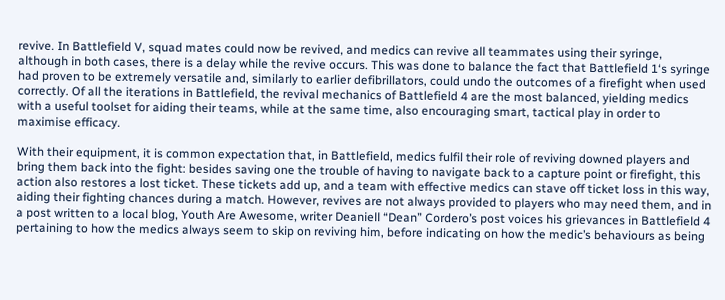revive. In Battlefield V, squad mates could now be revived, and medics can revive all teammates using their syringe, although in both cases, there is a delay while the revive occurs. This was done to balance the fact that Battlefield 1‘s syringe had proven to be extremely versatile and, similarly to earlier defibrillators, could undo the outcomes of a firefight when used correctly. Of all the iterations in Battlefield, the revival mechanics of Battlefield 4 are the most balanced, yielding medics with a useful toolset for aiding their teams, while at the same time, also encouraging smart, tactical play in order to maximise efficacy.

With their equipment, it is common expectation that, in Battlefield, medics fulfil their role of reviving downed players and bring them back into the fight: besides saving one the trouble of having to navigate back to a capture point or firefight, this action also restores a lost ticket. These tickets add up, and a team with effective medics can stave off ticket loss in this way, aiding their fighting chances during a match. However, revives are not always provided to players who may need them, and in a post written to a local blog, Youth Are Awesome, writer Deaniell “Dean” Cordero’s post voices his grievances in Battlefield 4 pertaining to how the medics always seem to skip on reviving him, before indicating on how the medic’s behaviours as being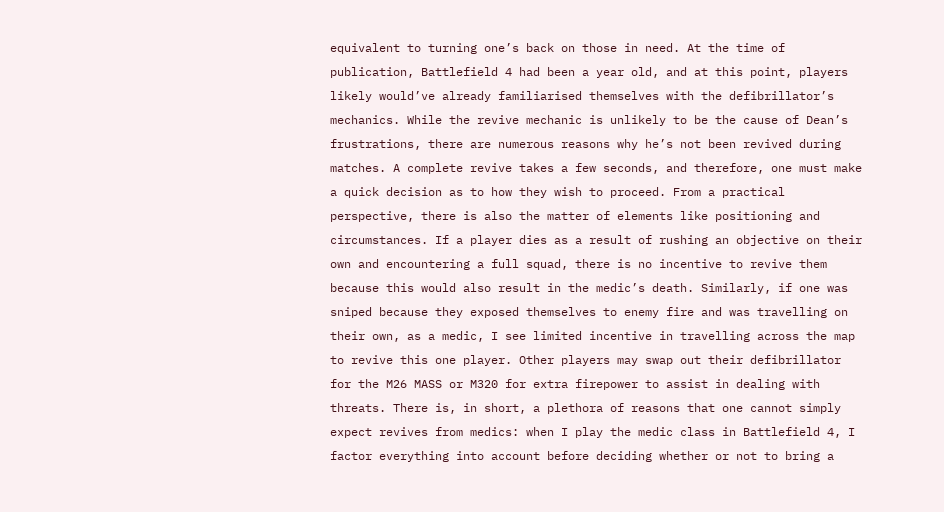equivalent to turning one’s back on those in need. At the time of publication, Battlefield 4 had been a year old, and at this point, players likely would’ve already familiarised themselves with the defibrillator’s mechanics. While the revive mechanic is unlikely to be the cause of Dean’s frustrations, there are numerous reasons why he’s not been revived during matches. A complete revive takes a few seconds, and therefore, one must make a quick decision as to how they wish to proceed. From a practical perspective, there is also the matter of elements like positioning and circumstances. If a player dies as a result of rushing an objective on their own and encountering a full squad, there is no incentive to revive them because this would also result in the medic’s death. Similarly, if one was sniped because they exposed themselves to enemy fire and was travelling on their own, as a medic, I see limited incentive in travelling across the map to revive this one player. Other players may swap out their defibrillator for the M26 MASS or M320 for extra firepower to assist in dealing with threats. There is, in short, a plethora of reasons that one cannot simply expect revives from medics: when I play the medic class in Battlefield 4, I factor everything into account before deciding whether or not to bring a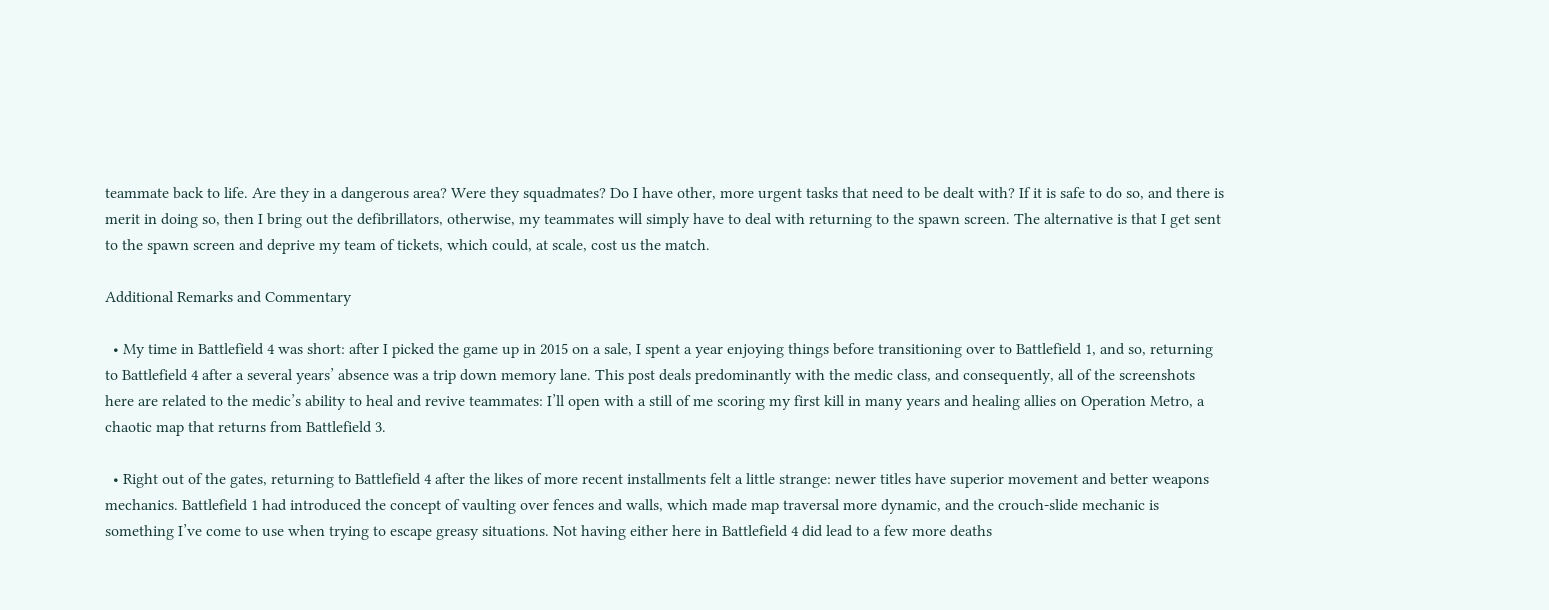teammate back to life. Are they in a dangerous area? Were they squadmates? Do I have other, more urgent tasks that need to be dealt with? If it is safe to do so, and there is merit in doing so, then I bring out the defibrillators, otherwise, my teammates will simply have to deal with returning to the spawn screen. The alternative is that I get sent to the spawn screen and deprive my team of tickets, which could, at scale, cost us the match.

Additional Remarks and Commentary

  • My time in Battlefield 4 was short: after I picked the game up in 2015 on a sale, I spent a year enjoying things before transitioning over to Battlefield 1, and so, returning to Battlefield 4 after a several years’ absence was a trip down memory lane. This post deals predominantly with the medic class, and consequently, all of the screenshots here are related to the medic’s ability to heal and revive teammates: I’ll open with a still of me scoring my first kill in many years and healing allies on Operation Metro, a chaotic map that returns from Battlefield 3.

  • Right out of the gates, returning to Battlefield 4 after the likes of more recent installments felt a little strange: newer titles have superior movement and better weapons mechanics. Battlefield 1 had introduced the concept of vaulting over fences and walls, which made map traversal more dynamic, and the crouch-slide mechanic is something I’ve come to use when trying to escape greasy situations. Not having either here in Battlefield 4 did lead to a few more deaths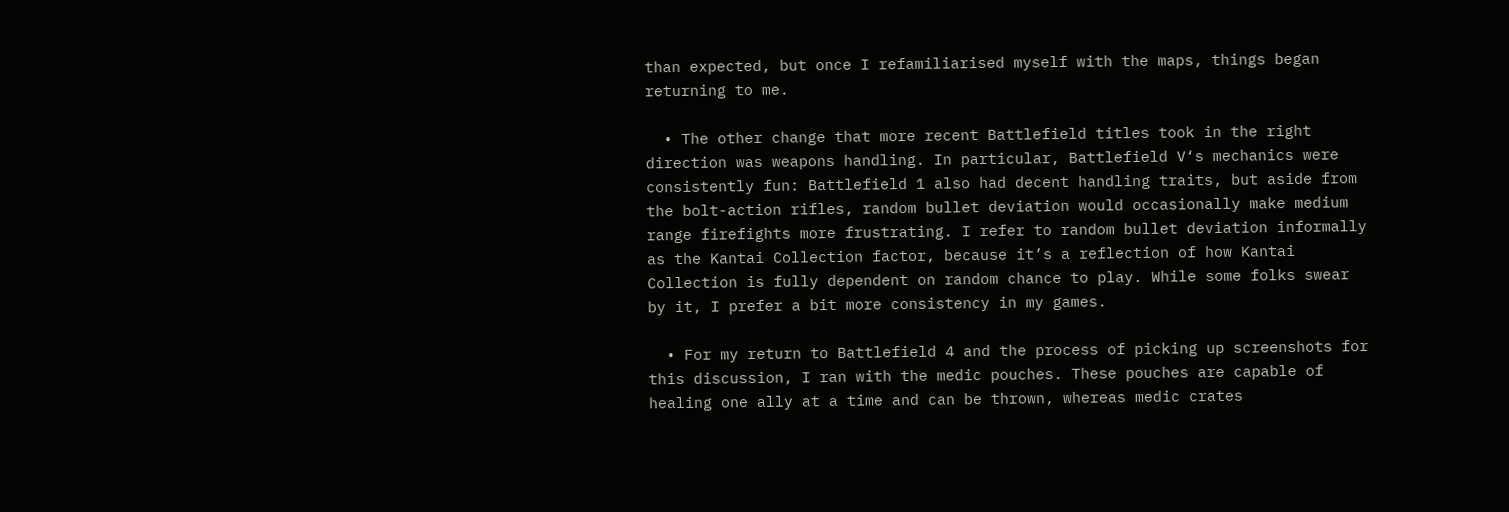than expected, but once I refamiliarised myself with the maps, things began returning to me.

  • The other change that more recent Battlefield titles took in the right direction was weapons handling. In particular, Battlefield V‘s mechanics were consistently fun: Battlefield 1 also had decent handling traits, but aside from the bolt-action rifles, random bullet deviation would occasionally make medium range firefights more frustrating. I refer to random bullet deviation informally as the Kantai Collection factor, because it’s a reflection of how Kantai Collection is fully dependent on random chance to play. While some folks swear by it, I prefer a bit more consistency in my games.

  • For my return to Battlefield 4 and the process of picking up screenshots for this discussion, I ran with the medic pouches. These pouches are capable of healing one ally at a time and can be thrown, whereas medic crates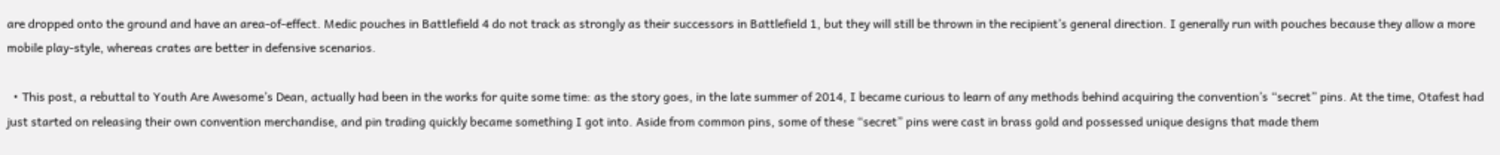are dropped onto the ground and have an area-of-effect. Medic pouches in Battlefield 4 do not track as strongly as their successors in Battlefield 1, but they will still be thrown in the recipient’s general direction. I generally run with pouches because they allow a more mobile play-style, whereas crates are better in defensive scenarios.

  • This post, a rebuttal to Youth Are Awesome’s Dean, actually had been in the works for quite some time: as the story goes, in the late summer of 2014, I became curious to learn of any methods behind acquiring the convention’s “secret” pins. At the time, Otafest had just started on releasing their own convention merchandise, and pin trading quickly became something I got into. Aside from common pins, some of these “secret” pins were cast in brass gold and possessed unique designs that made them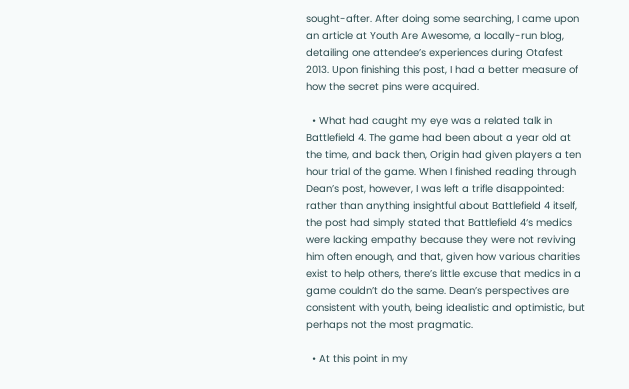sought-after. After doing some searching, I came upon an article at Youth Are Awesome, a locally-run blog, detailing one attendee’s experiences during Otafest 2013. Upon finishing this post, I had a better measure of how the secret pins were acquired.

  • What had caught my eye was a related talk in Battlefield 4. The game had been about a year old at the time, and back then, Origin had given players a ten hour trial of the game. When I finished reading through Dean’s post, however, I was left a trifle disappointed: rather than anything insightful about Battlefield 4 itself, the post had simply stated that Battlefield 4‘s medics were lacking empathy because they were not reviving him often enough, and that, given how various charities exist to help others, there’s little excuse that medics in a game couldn’t do the same. Dean’s perspectives are consistent with youth, being idealistic and optimistic, but perhaps not the most pragmatic.

  • At this point in my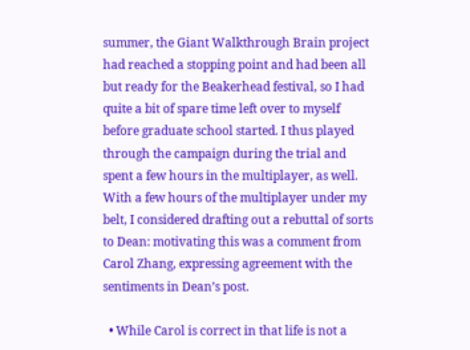summer, the Giant Walkthrough Brain project had reached a stopping point and had been all but ready for the Beakerhead festival, so I had quite a bit of spare time left over to myself before graduate school started. I thus played through the campaign during the trial and spent a few hours in the multiplayer, as well. With a few hours of the multiplayer under my belt, I considered drafting out a rebuttal of sorts to Dean: motivating this was a comment from Carol Zhang, expressing agreement with the sentiments in Dean’s post.

  • While Carol is correct in that life is not a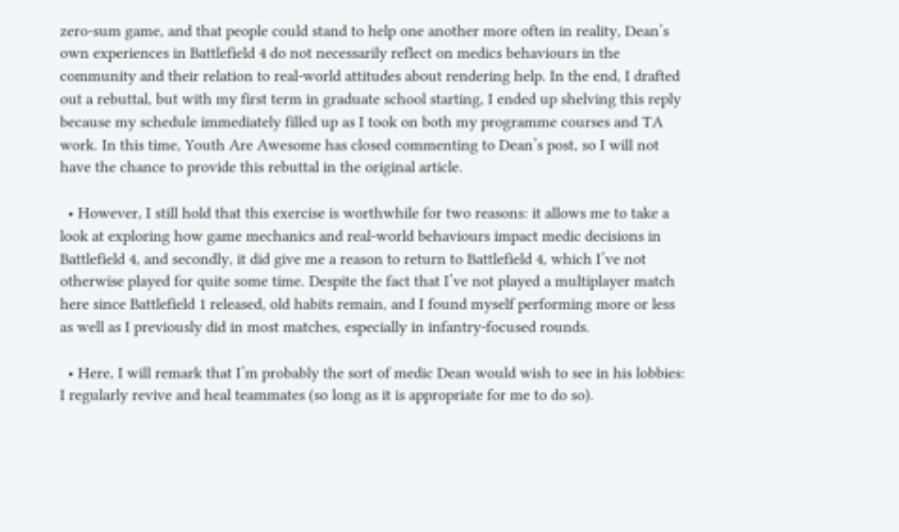zero-sum game, and that people could stand to help one another more often in reality, Dean’s own experiences in Battlefield 4 do not necessarily reflect on medics behaviours in the community and their relation to real-world attitudes about rendering help. In the end, I drafted out a rebuttal, but with my first term in graduate school starting, I ended up shelving this reply because my schedule immediately filled up as I took on both my programme courses and TA work. In this time, Youth Are Awesome has closed commenting to Dean’s post, so I will not have the chance to provide this rebuttal in the original article.

  • However, I still hold that this exercise is worthwhile for two reasons: it allows me to take a look at exploring how game mechanics and real-world behaviours impact medic decisions in Battlefield 4, and secondly, it did give me a reason to return to Battlefield 4, which I’ve not otherwise played for quite some time. Despite the fact that I’ve not played a multiplayer match here since Battlefield 1 released, old habits remain, and I found myself performing more or less as well as I previously did in most matches, especially in infantry-focused rounds.

  • Here, I will remark that I’m probably the sort of medic Dean would wish to see in his lobbies: I regularly revive and heal teammates (so long as it is appropriate for me to do so).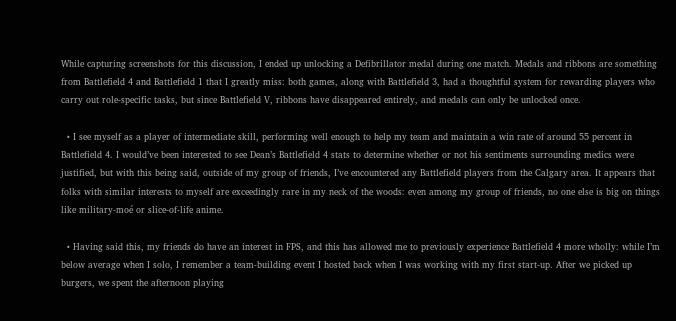While capturing screenshots for this discussion, I ended up unlocking a Defibrillator medal during one match. Medals and ribbons are something from Battlefield 4 and Battlefield 1 that I greatly miss: both games, along with Battlefield 3, had a thoughtful system for rewarding players who carry out role-specific tasks, but since Battlefield V, ribbons have disappeared entirely, and medals can only be unlocked once.

  • I see myself as a player of intermediate skill, performing well enough to help my team and maintain a win rate of around 55 percent in Battlefield 4. I would’ve been interested to see Dean’s Battlefield 4 stats to determine whether or not his sentiments surrounding medics were justified, but with this being said, outside of my group of friends, I’ve encountered any Battlefield players from the Calgary area. It appears that folks with similar interests to myself are exceedingly rare in my neck of the woods: even among my group of friends, no one else is big on things like military-moé or slice-of-life anime.

  • Having said this, my friends do have an interest in FPS, and this has allowed me to previously experience Battlefield 4 more wholly: while I’m below average when I solo, I remember a team-building event I hosted back when I was working with my first start-up. After we picked up burgers, we spent the afternoon playing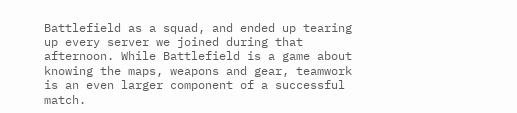Battlefield as a squad, and ended up tearing up every server we joined during that afternoon. While Battlefield is a game about knowing the maps, weapons and gear, teamwork is an even larger component of a successful match.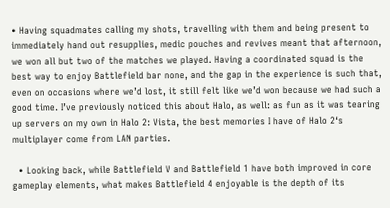• Having squadmates calling my shots, travelling with them and being present to immediately hand out resupplies, medic pouches and revives meant that afternoon, we won all but two of the matches we played. Having a coordinated squad is the best way to enjoy Battlefield bar none, and the gap in the experience is such that, even on occasions where we’d lost, it still felt like we’d won because we had such a good time. I’ve previously noticed this about Halo, as well: as fun as it was tearing up servers on my own in Halo 2: Vista, the best memories I have of Halo 2‘s multiplayer come from LAN parties.

  • Looking back, while Battlefield V and Battlefield 1 have both improved in core gameplay elements, what makes Battlefield 4 enjoyable is the depth of its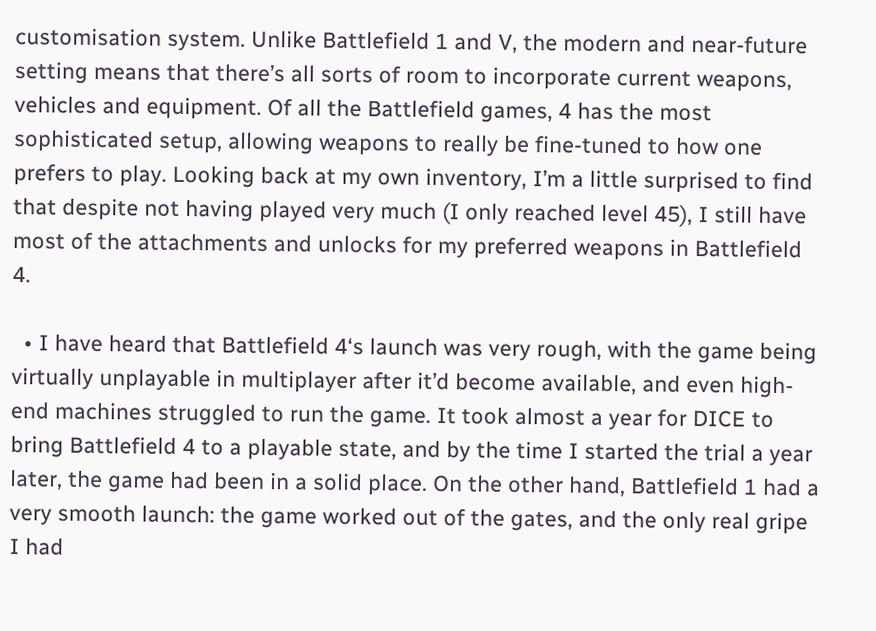customisation system. Unlike Battlefield 1 and V, the modern and near-future setting means that there’s all sorts of room to incorporate current weapons, vehicles and equipment. Of all the Battlefield games, 4 has the most sophisticated setup, allowing weapons to really be fine-tuned to how one prefers to play. Looking back at my own inventory, I’m a little surprised to find that despite not having played very much (I only reached level 45), I still have most of the attachments and unlocks for my preferred weapons in Battlefield 4.

  • I have heard that Battlefield 4‘s launch was very rough, with the game being virtually unplayable in multiplayer after it’d become available, and even high-end machines struggled to run the game. It took almost a year for DICE to bring Battlefield 4 to a playable state, and by the time I started the trial a year later, the game had been in a solid place. On the other hand, Battlefield 1 had a very smooth launch: the game worked out of the gates, and the only real gripe I had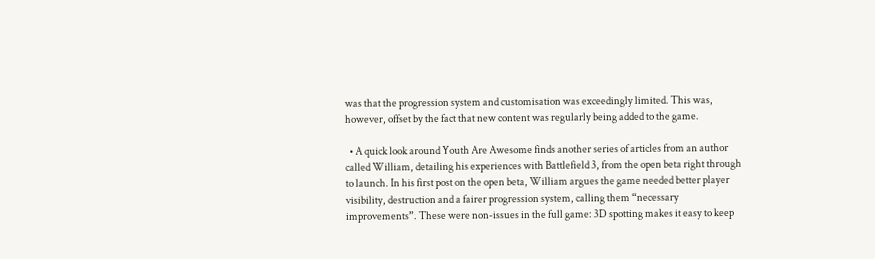was that the progression system and customisation was exceedingly limited. This was, however, offset by the fact that new content was regularly being added to the game.

  • A quick look around Youth Are Awesome finds another series of articles from an author called William, detailing his experiences with Battlefield 3, from the open beta right through to launch. In his first post on the open beta, William argues the game needed better player visibility, destruction and a fairer progression system, calling them “necessary improvements”. These were non-issues in the full game: 3D spotting makes it easy to keep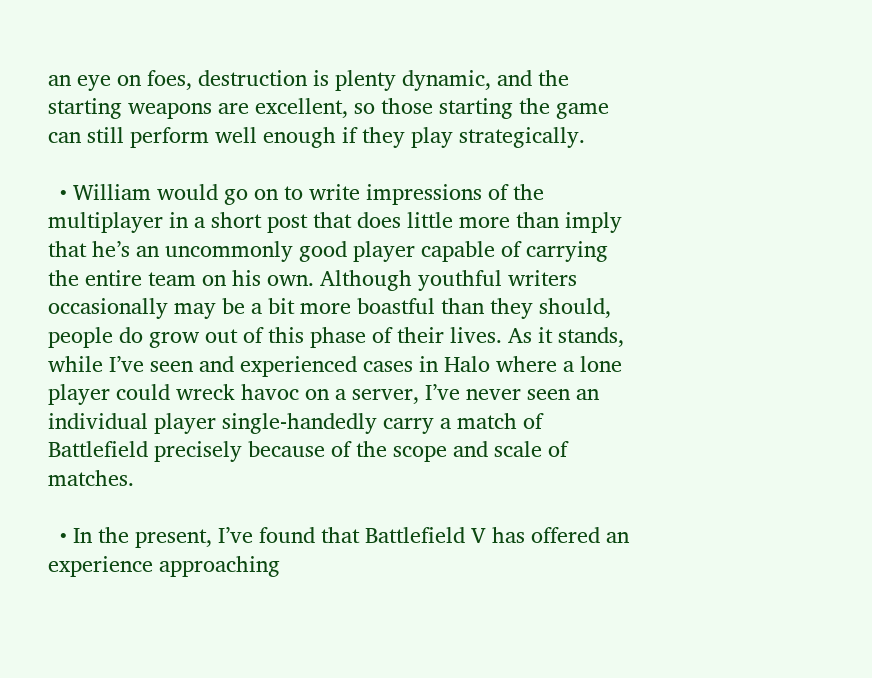an eye on foes, destruction is plenty dynamic, and the starting weapons are excellent, so those starting the game can still perform well enough if they play strategically.

  • William would go on to write impressions of the multiplayer in a short post that does little more than imply that he’s an uncommonly good player capable of carrying the entire team on his own. Although youthful writers occasionally may be a bit more boastful than they should, people do grow out of this phase of their lives. As it stands, while I’ve seen and experienced cases in Halo where a lone player could wreck havoc on a server, I’ve never seen an individual player single-handedly carry a match of Battlefield precisely because of the scope and scale of matches.

  • In the present, I’ve found that Battlefield V has offered an experience approaching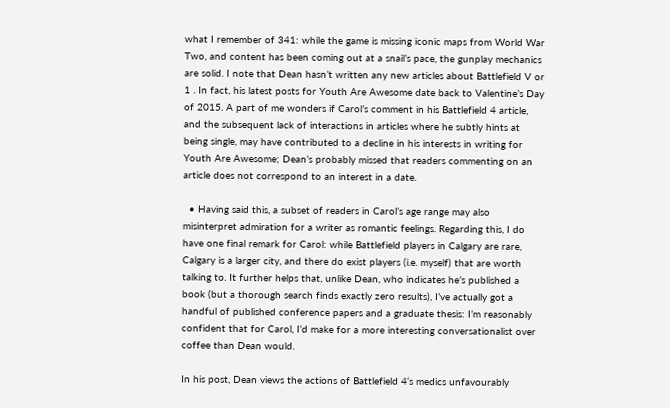what I remember of 341: while the game is missing iconic maps from World War Two, and content has been coming out at a snail’s pace, the gunplay mechanics are solid. I note that Dean hasn’t written any new articles about Battlefield V or 1 . In fact, his latest posts for Youth Are Awesome date back to Valentine’s Day of 2015. A part of me wonders if Carol’s comment in his Battlefield 4 article, and the subsequent lack of interactions in articles where he subtly hints at being single, may have contributed to a decline in his interests in writing for Youth Are Awesome; Dean’s probably missed that readers commenting on an article does not correspond to an interest in a date.

  • Having said this, a subset of readers in Carol’s age range may also misinterpret admiration for a writer as romantic feelings. Regarding this, I do have one final remark for Carol: while Battlefield players in Calgary are rare, Calgary is a larger city, and there do exist players (i.e. myself) that are worth talking to. It further helps that, unlike Dean, who indicates he’s published a book (but a thorough search finds exactly zero results), I’ve actually got a handful of published conference papers and a graduate thesis: I’m reasonably confident that for Carol, I’d make for a more interesting conversationalist over coffee than Dean would.

In his post, Dean views the actions of Battlefield 4‘s medics unfavourably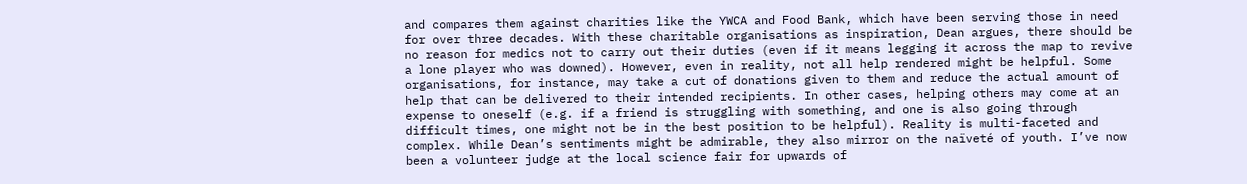and compares them against charities like the YWCA and Food Bank, which have been serving those in need for over three decades. With these charitable organisations as inspiration, Dean argues, there should be no reason for medics not to carry out their duties (even if it means legging it across the map to revive a lone player who was downed). However, even in reality, not all help rendered might be helpful. Some organisations, for instance, may take a cut of donations given to them and reduce the actual amount of help that can be delivered to their intended recipients. In other cases, helping others may come at an expense to oneself (e.g. if a friend is struggling with something, and one is also going through difficult times, one might not be in the best position to be helpful). Reality is multi-faceted and complex. While Dean’s sentiments might be admirable, they also mirror on the naïveté of youth. I’ve now been a volunteer judge at the local science fair for upwards of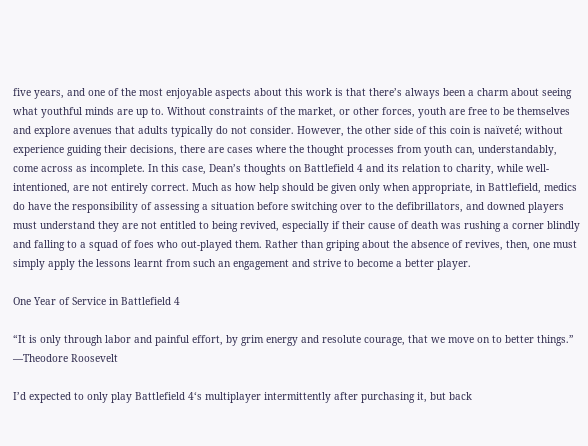five years, and one of the most enjoyable aspects about this work is that there’s always been a charm about seeing what youthful minds are up to. Without constraints of the market, or other forces, youth are free to be themselves and explore avenues that adults typically do not consider. However, the other side of this coin is naïveté; without experience guiding their decisions, there are cases where the thought processes from youth can, understandably, come across as incomplete. In this case, Dean’s thoughts on Battlefield 4 and its relation to charity, while well-intentioned, are not entirely correct. Much as how help should be given only when appropriate, in Battlefield, medics do have the responsibility of assessing a situation before switching over to the defibrillators, and downed players must understand they are not entitled to being revived, especially if their cause of death was rushing a corner blindly and falling to a squad of foes who out-played them. Rather than griping about the absence of revives, then, one must simply apply the lessons learnt from such an engagement and strive to become a better player.

One Year of Service in Battlefield 4

“It is only through labor and painful effort, by grim energy and resolute courage, that we move on to better things.” —Theodore Roosevelt

I’d expected to only play Battlefield 4‘s multiplayer intermittently after purchasing it, but back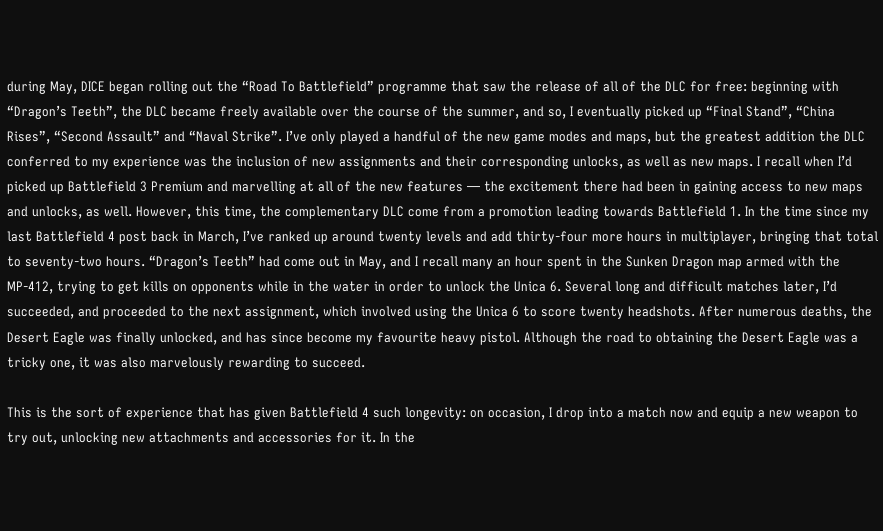during May, DICE began rolling out the “Road To Battlefield” programme that saw the release of all of the DLC for free: beginning with “Dragon’s Teeth”, the DLC became freely available over the course of the summer, and so, I eventually picked up “Final Stand”, “China Rises”, “Second Assault” and “Naval Strike”. I’ve only played a handful of the new game modes and maps, but the greatest addition the DLC conferred to my experience was the inclusion of new assignments and their corresponding unlocks, as well as new maps. I recall when I’d picked up Battlefield 3 Premium and marvelling at all of the new features — the excitement there had been in gaining access to new maps and unlocks, as well. However, this time, the complementary DLC come from a promotion leading towards Battlefield 1. In the time since my last Battlefield 4 post back in March, I’ve ranked up around twenty levels and add thirty-four more hours in multiplayer, bringing that total to seventy-two hours. “Dragon’s Teeth” had come out in May, and I recall many an hour spent in the Sunken Dragon map armed with the MP-412, trying to get kills on opponents while in the water in order to unlock the Unica 6. Several long and difficult matches later, I’d succeeded, and proceeded to the next assignment, which involved using the Unica 6 to score twenty headshots. After numerous deaths, the Desert Eagle was finally unlocked, and has since become my favourite heavy pistol. Although the road to obtaining the Desert Eagle was a tricky one, it was also marvelously rewarding to succeed.

This is the sort of experience that has given Battlefield 4 such longevity: on occasion, I drop into a match now and equip a new weapon to try out, unlocking new attachments and accessories for it. In the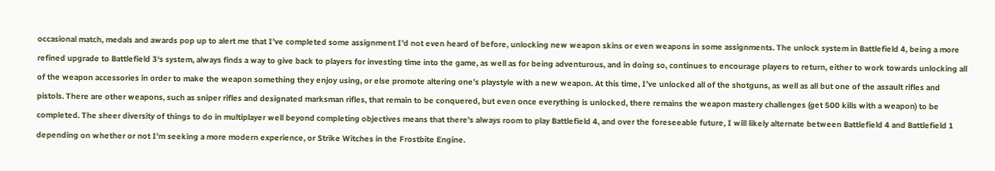occasional match, medals and awards pop up to alert me that I’ve completed some assignment I’d not even heard of before, unlocking new weapon skins or even weapons in some assignments. The unlock system in Battlefield 4, being a more refined upgrade to Battlefield 3‘s system, always finds a way to give back to players for investing time into the game, as well as for being adventurous, and in doing so, continues to encourage players to return, either to work towards unlocking all of the weapon accessories in order to make the weapon something they enjoy using, or else promote altering one’s playstyle with a new weapon. At this time, I’ve unlocked all of the shotguns, as well as all but one of the assault rifles and pistols. There are other weapons, such as sniper rifles and designated marksman rifles, that remain to be conquered, but even once everything is unlocked, there remains the weapon mastery challenges (get 500 kills with a weapon) to be completed. The sheer diversity of things to do in multiplayer well beyond completing objectives means that there’s always room to play Battlefield 4, and over the foreseeable future, I will likely alternate between Battlefield 4 and Battlefield 1 depending on whether or not I’m seeking a more modern experience, or Strike Witches in the Frostbite Engine.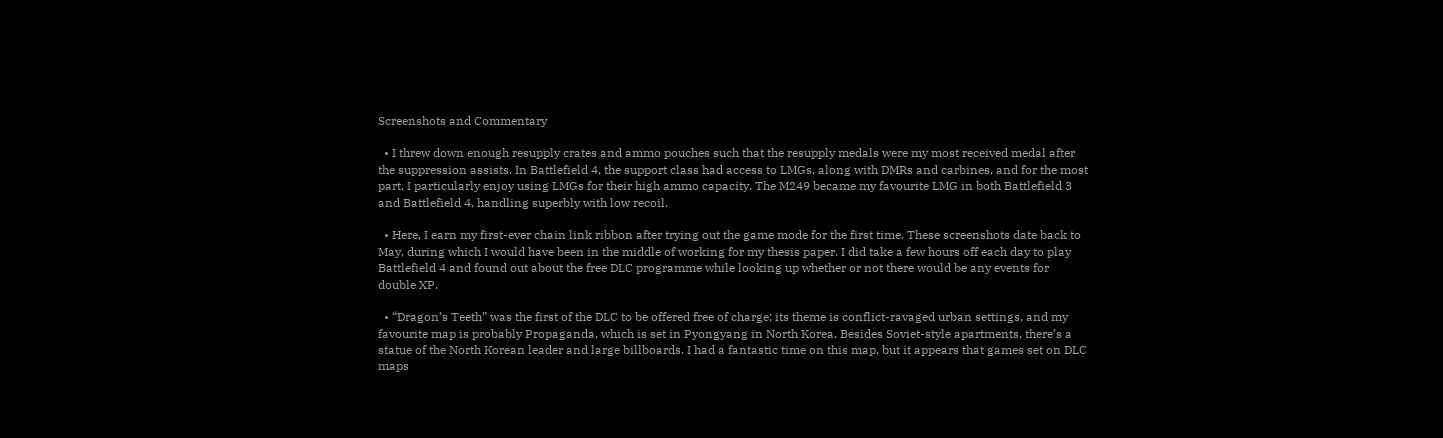Screenshots and Commentary

  • I threw down enough resupply crates and ammo pouches such that the resupply medals were my most received medal after the suppression assists. In Battlefield 4, the support class had access to LMGs, along with DMRs and carbines, and for the most part, I particularly enjoy using LMGs for their high ammo capacity. The M249 became my favourite LMG in both Battlefield 3 and Battlefield 4, handling superbly with low recoil.

  • Here, I earn my first-ever chain link ribbon after trying out the game mode for the first time. These screenshots date back to May, during which I would have been in the middle of working for my thesis paper. I did take a few hours off each day to play Battlefield 4 and found out about the free DLC programme while looking up whether or not there would be any events for double XP.

  • “Dragon’s Teeth” was the first of the DLC to be offered free of charge; its theme is conflict-ravaged urban settings, and my favourite map is probably Propaganda, which is set in Pyongyang in North Korea. Besides Soviet-style apartments, there’s a statue of the North Korean leader and large billboards. I had a fantastic time on this map, but it appears that games set on DLC maps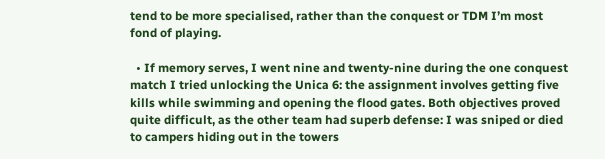tend to be more specialised, rather than the conquest or TDM I’m most fond of playing.

  • If memory serves, I went nine and twenty-nine during the one conquest match I tried unlocking the Unica 6: the assignment involves getting five kills while swimming and opening the flood gates. Both objectives proved quite difficult, as the other team had superb defense: I was sniped or died to campers hiding out in the towers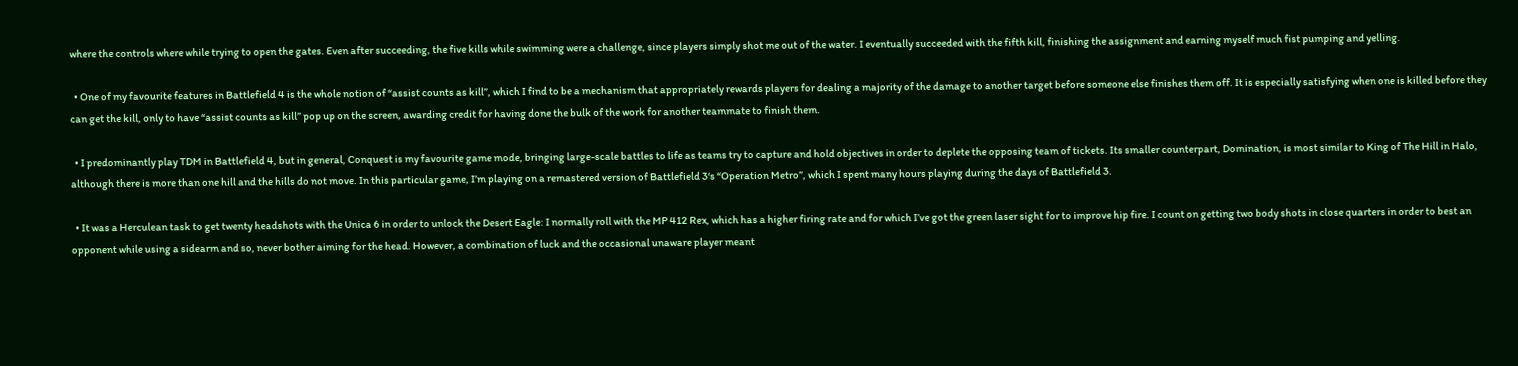where the controls where while trying to open the gates. Even after succeeding, the five kills while swimming were a challenge, since players simply shot me out of the water. I eventually succeeded with the fifth kill, finishing the assignment and earning myself much fist pumping and yelling.

  • One of my favourite features in Battlefield 4 is the whole notion of “assist counts as kill”, which I find to be a mechanism that appropriately rewards players for dealing a majority of the damage to another target before someone else finishes them off. It is especially satisfying when one is killed before they can get the kill, only to have “assist counts as kill” pop up on the screen, awarding credit for having done the bulk of the work for another teammate to finish them.

  • I predominantly play TDM in Battlefield 4, but in general, Conquest is my favourite game mode, bringing large-scale battles to life as teams try to capture and hold objectives in order to deplete the opposing team of tickets. Its smaller counterpart, Domination, is most similar to King of The Hill in Halo, although there is more than one hill and the hills do not move. In this particular game, I’m playing on a remastered version of Battlefield 3‘s “Operation Metro”, which I spent many hours playing during the days of Battlefield 3.

  • It was a Herculean task to get twenty headshots with the Unica 6 in order to unlock the Desert Eagle: I normally roll with the MP 412 Rex, which has a higher firing rate and for which I’ve got the green laser sight for to improve hip fire. I count on getting two body shots in close quarters in order to best an opponent while using a sidearm and so, never bother aiming for the head. However, a combination of luck and the occasional unaware player meant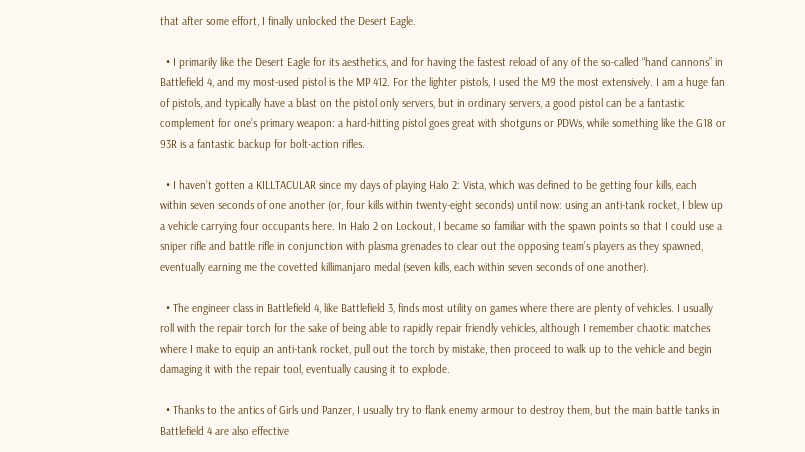that after some effort, I finally unlocked the Desert Eagle.

  • I primarily like the Desert Eagle for its aesthetics, and for having the fastest reload of any of the so-called “hand cannons” in Battlefield 4, and my most-used pistol is the MP 412. For the lighter pistols, I used the M9 the most extensively. I am a huge fan of pistols, and typically have a blast on the pistol only servers, but in ordinary servers, a good pistol can be a fantastic complement for one’s primary weapon: a hard-hitting pistol goes great with shotguns or PDWs, while something like the G18 or 93R is a fantastic backup for bolt-action rifles.

  • I haven’t gotten a KILLTACULAR since my days of playing Halo 2: Vista, which was defined to be getting four kills, each within seven seconds of one another (or, four kills within twenty-eight seconds) until now: using an anti-tank rocket, I blew up a vehicle carrying four occupants here. In Halo 2 on Lockout, I became so familiar with the spawn points so that I could use a sniper rifle and battle rifle in conjunction with plasma grenades to clear out the opposing team’s players as they spawned, eventually earning me the covetted killimanjaro medal (seven kills, each within seven seconds of one another).

  • The engineer class in Battlefield 4, like Battlefield 3, finds most utility on games where there are plenty of vehicles. I usually roll with the repair torch for the sake of being able to rapidly repair friendly vehicles, although I remember chaotic matches where I make to equip an anti-tank rocket, pull out the torch by mistake, then proceed to walk up to the vehicle and begin damaging it with the repair tool, eventually causing it to explode.

  • Thanks to the antics of Girls und Panzer, I usually try to flank enemy armour to destroy them, but the main battle tanks in Battlefield 4 are also effective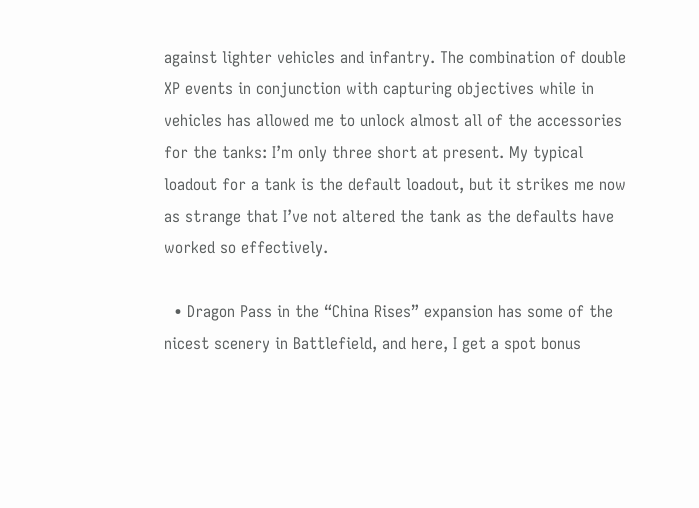against lighter vehicles and infantry. The combination of double XP events in conjunction with capturing objectives while in vehicles has allowed me to unlock almost all of the accessories for the tanks: I’m only three short at present. My typical loadout for a tank is the default loadout, but it strikes me now as strange that I’ve not altered the tank as the defaults have worked so effectively.

  • Dragon Pass in the “China Rises” expansion has some of the nicest scenery in Battlefield, and here, I get a spot bonus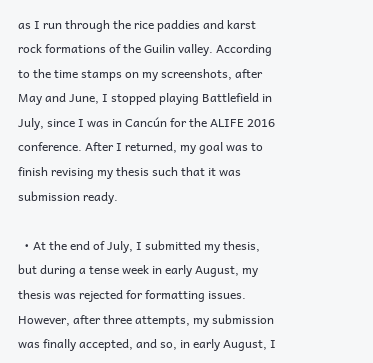as I run through the rice paddies and karst rock formations of the Guilin valley. According to the time stamps on my screenshots, after May and June, I stopped playing Battlefield in July, since I was in Cancún for the ALIFE 2016 conference. After I returned, my goal was to finish revising my thesis such that it was submission ready.

  • At the end of July, I submitted my thesis, but during a tense week in early August, my thesis was rejected for formatting issues. However, after three attempts, my submission was finally accepted, and so, in early August, I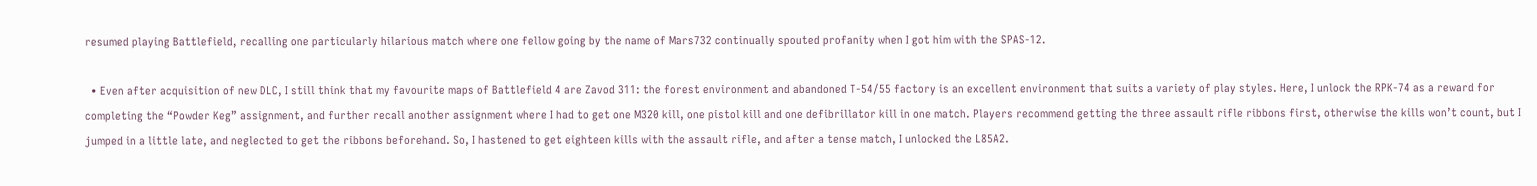resumed playing Battlefield, recalling one particularly hilarious match where one fellow going by the name of Mars732 continually spouted profanity when I got him with the SPAS-12.

  • Even after acquisition of new DLC, I still think that my favourite maps of Battlefield 4 are Zavod 311: the forest environment and abandoned T-54/55 factory is an excellent environment that suits a variety of play styles. Here, I unlock the RPK-74 as a reward for completing the “Powder Keg” assignment, and further recall another assignment where I had to get one M320 kill, one pistol kill and one defibrillator kill in one match. Players recommend getting the three assault rifle ribbons first, otherwise the kills won’t count, but I jumped in a little late, and neglected to get the ribbons beforehand. So, I hastened to get eighteen kills with the assault rifle, and after a tense match, I unlocked the L85A2.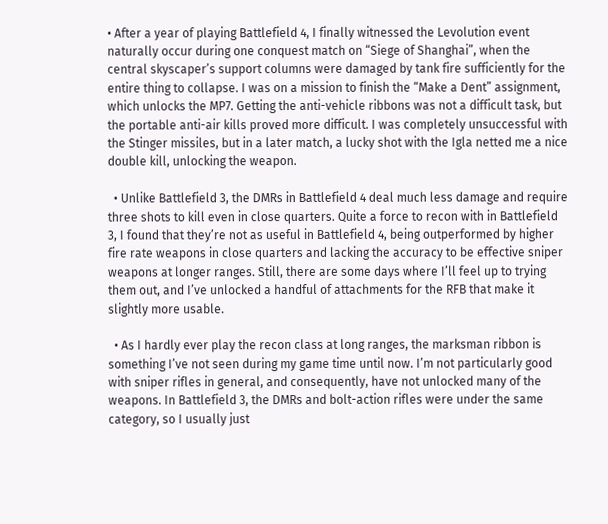• After a year of playing Battlefield 4, I finally witnessed the Levolution event naturally occur during one conquest match on “Siege of Shanghai”, when the central skyscaper’s support columns were damaged by tank fire sufficiently for the entire thing to collapse. I was on a mission to finish the “Make a Dent” assignment, which unlocks the MP7. Getting the anti-vehicle ribbons was not a difficult task, but the portable anti-air kills proved more difficult. I was completely unsuccessful with the Stinger missiles, but in a later match, a lucky shot with the Igla netted me a nice double kill, unlocking the weapon.

  • Unlike Battlefield 3, the DMRs in Battlefield 4 deal much less damage and require three shots to kill even in close quarters. Quite a force to recon with in Battlefield 3, I found that they’re not as useful in Battlefield 4, being outperformed by higher fire rate weapons in close quarters and lacking the accuracy to be effective sniper weapons at longer ranges. Still, there are some days where I’ll feel up to trying them out, and I’ve unlocked a handful of attachments for the RFB that make it slightly more usable.

  • As I hardly ever play the recon class at long ranges, the marksman ribbon is something I’ve not seen during my game time until now. I’m not particularly good with sniper rifles in general, and consequently, have not unlocked many of the weapons. In Battlefield 3, the DMRs and bolt-action rifles were under the same category, so I usually just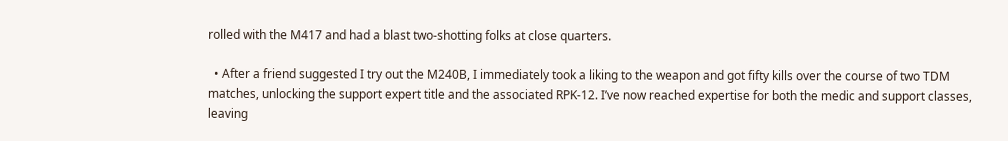rolled with the M417 and had a blast two-shotting folks at close quarters.

  • After a friend suggested I try out the M240B, I immediately took a liking to the weapon and got fifty kills over the course of two TDM matches, unlocking the support expert title and the associated RPK-12. I’ve now reached expertise for both the medic and support classes, leaving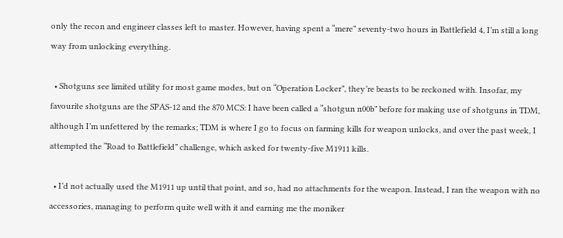only the recon and engineer classes left to master. However, having spent a “mere” seventy-two hours in Battlefield 4, I’m still a long way from unlocking everything.

  • Shotguns see limited utility for most game modes, but on “Operation Locker”, they’re beasts to be reckoned with. Insofar, my favourite shotguns are the SPAS-12 and the 870 MCS: I have been called a “shotgun n00b” before for making use of shotguns in TDM, although I’m unfettered by the remarks; TDM is where I go to focus on farming kills for weapon unlocks, and over the past week, I attempted the “Road to Battlefield” challenge, which asked for twenty-five M1911 kills.

  • I’d not actually used the M1911 up until that point, and so, had no attachments for the weapon. Instead, I ran the weapon with no accessories, managing to perform quite well with it and earning me the moniker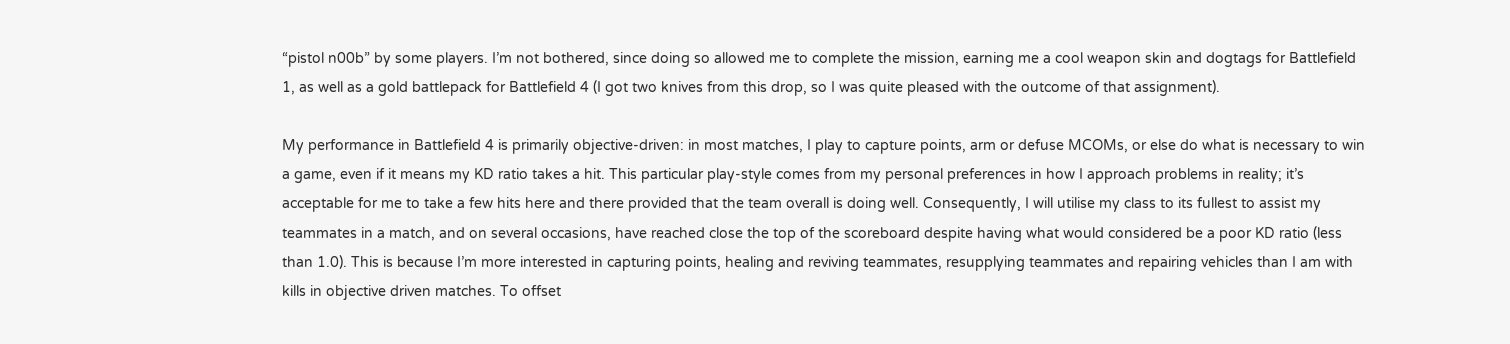“pistol n00b” by some players. I’m not bothered, since doing so allowed me to complete the mission, earning me a cool weapon skin and dogtags for Battlefield 1, as well as a gold battlepack for Battlefield 4 (I got two knives from this drop, so I was quite pleased with the outcome of that assignment).

My performance in Battlefield 4 is primarily objective-driven: in most matches, I play to capture points, arm or defuse MCOMs, or else do what is necessary to win a game, even if it means my KD ratio takes a hit. This particular play-style comes from my personal preferences in how I approach problems in reality; it’s acceptable for me to take a few hits here and there provided that the team overall is doing well. Consequently, I will utilise my class to its fullest to assist my teammates in a match, and on several occasions, have reached close the top of the scoreboard despite having what would considered be a poor KD ratio (less than 1.0). This is because I’m more interested in capturing points, healing and reviving teammates, resupplying teammates and repairing vehicles than I am with kills in objective driven matches. To offset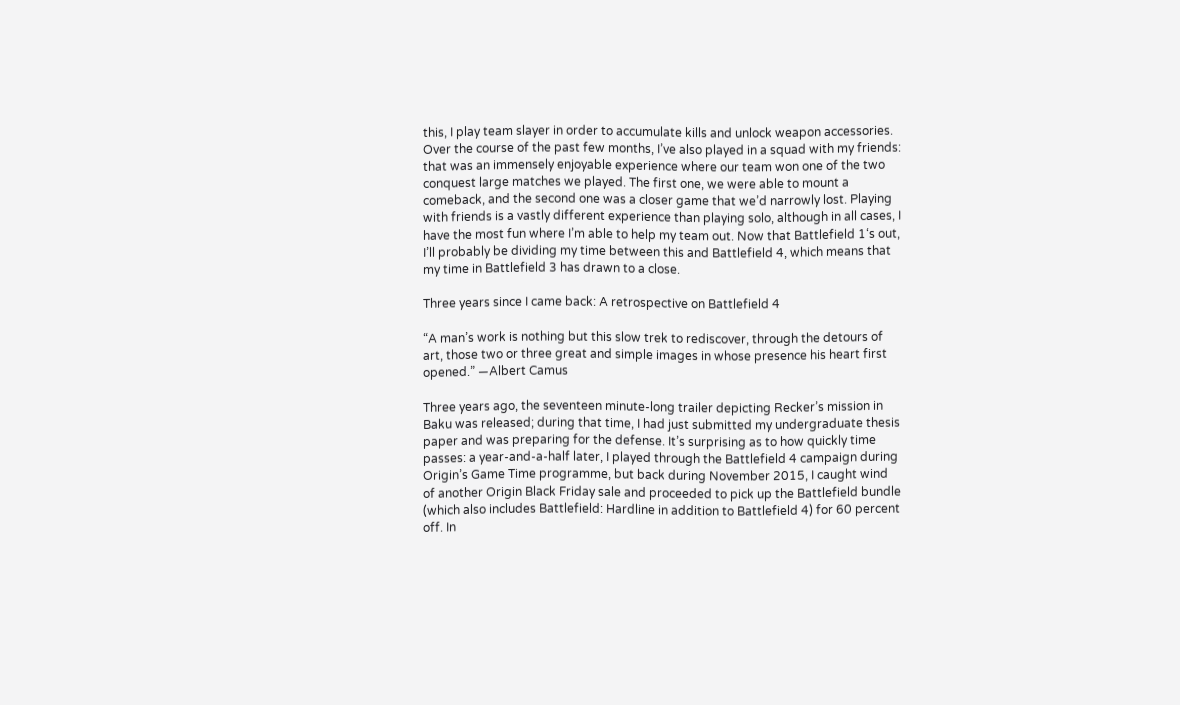this, I play team slayer in order to accumulate kills and unlock weapon accessories. Over the course of the past few months, I’ve also played in a squad with my friends: that was an immensely enjoyable experience where our team won one of the two conquest large matches we played. The first one, we were able to mount a comeback, and the second one was a closer game that we’d narrowly lost. Playing with friends is a vastly different experience than playing solo, although in all cases, I have the most fun where I’m able to help my team out. Now that Battlefield 1‘s out, I’ll probably be dividing my time between this and Battlefield 4, which means that my time in Battlefield 3 has drawn to a close.

Three years since I came back: A retrospective on Battlefield 4

“A man’s work is nothing but this slow trek to rediscover, through the detours of art, those two or three great and simple images in whose presence his heart first opened.” —Albert Camus

Three years ago, the seventeen minute-long trailer depicting Recker’s mission in Baku was released; during that time, I had just submitted my undergraduate thesis paper and was preparing for the defense. It’s surprising as to how quickly time passes: a year-and-a-half later, I played through the Battlefield 4 campaign during Origin’s Game Time programme, but back during November 2015, I caught wind of another Origin Black Friday sale and proceeded to pick up the Battlefield bundle (which also includes Battlefield: Hardline in addition to Battlefield 4) for 60 percent off. In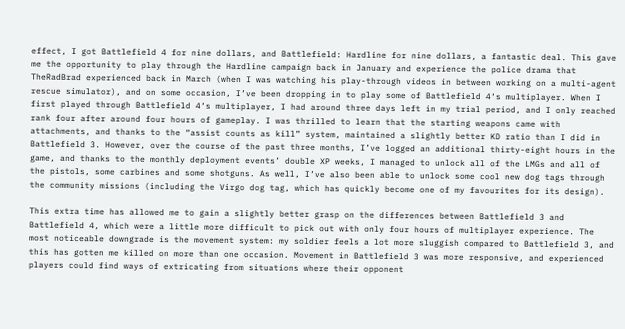effect, I got Battlefield 4 for nine dollars, and Battlefield: Hardline for nine dollars, a fantastic deal. This gave me the opportunity to play through the Hardline campaign back in January and experience the police drama that TheRadBrad experienced back in March (when I was watching his play-through videos in between working on a multi-agent rescue simulator), and on some occasion, I’ve been dropping in to play some of Battlefield 4‘s multiplayer. When I first played through Battlefield 4‘s multiplayer, I had around three days left in my trial period, and I only reached rank four after around four hours of gameplay. I was thrilled to learn that the starting weapons came with attachments, and thanks to the “assist counts as kill” system, maintained a slightly better KD ratio than I did in Battlefield 3. However, over the course of the past three months, I’ve logged an additional thirty-eight hours in the game, and thanks to the monthly deployment events’ double XP weeks, I managed to unlock all of the LMGs and all of the pistols, some carbines and some shotguns. As well, I’ve also been able to unlock some cool new dog tags through the community missions (including the Virgo dog tag, which has quickly become one of my favourites for its design).

This extra time has allowed me to gain a slightly better grasp on the differences between Battlefield 3 and Battlefield 4, which were a little more difficult to pick out with only four hours of multiplayer experience. The most noticeable downgrade is the movement system: my soldier feels a lot more sluggish compared to Battlefield 3, and this has gotten me killed on more than one occasion. Movement in Battlefield 3 was more responsive, and experienced players could find ways of extricating from situations where their opponent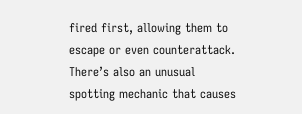fired first, allowing them to escape or even counterattack. There’s also an unusual spotting mechanic that causes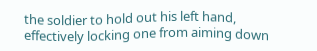the soldier to hold out his left hand, effectively locking one from aiming down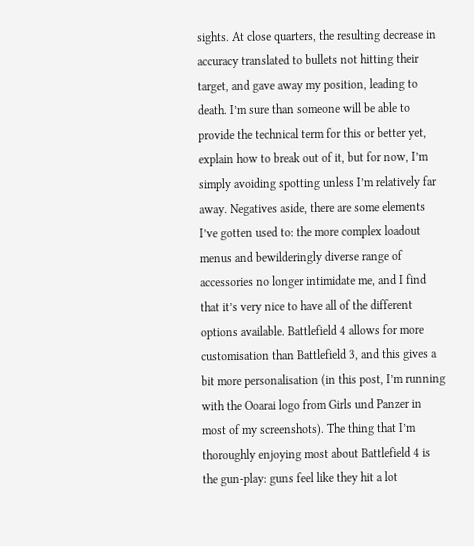sights. At close quarters, the resulting decrease in accuracy translated to bullets not hitting their target, and gave away my position, leading to death. I’m sure than someone will be able to provide the technical term for this or better yet, explain how to break out of it, but for now, I’m simply avoiding spotting unless I’m relatively far away. Negatives aside, there are some elements I’ve gotten used to: the more complex loadout menus and bewilderingly diverse range of accessories no longer intimidate me, and I find that it’s very nice to have all of the different options available. Battlefield 4 allows for more customisation than Battlefield 3, and this gives a bit more personalisation (in this post, I’m running with the Ooarai logo from Girls und Panzer in most of my screenshots). The thing that I’m thoroughly enjoying most about Battlefield 4 is the gun-play: guns feel like they hit a lot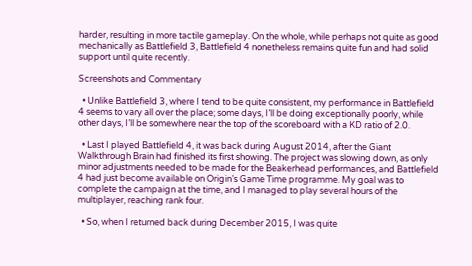harder, resulting in more tactile gameplay. On the whole, while perhaps not quite as good mechanically as Battlefield 3, Battlefield 4 nonetheless remains quite fun and had solid support until quite recently.

Screenshots and Commentary

  • Unlike Battlefield 3, where I tend to be quite consistent, my performance in Battlefield 4 seems to vary all over the place; some days, I’ll be doing exceptionally poorly, while other days, I’ll be somewhere near the top of the scoreboard with a KD ratio of 2.0.

  • Last I played Battlefield 4, it was back during August 2014, after the Giant Walkthrough Brain had finished its first showing. The project was slowing down, as only minor adjustments needed to be made for the Beakerhead performances, and Battlefield 4 had just become available on Origin’s Game Time programme. My goal was to complete the campaign at the time, and I managed to play several hours of the multiplayer, reaching rank four.

  • So, when I returned back during December 2015, I was quite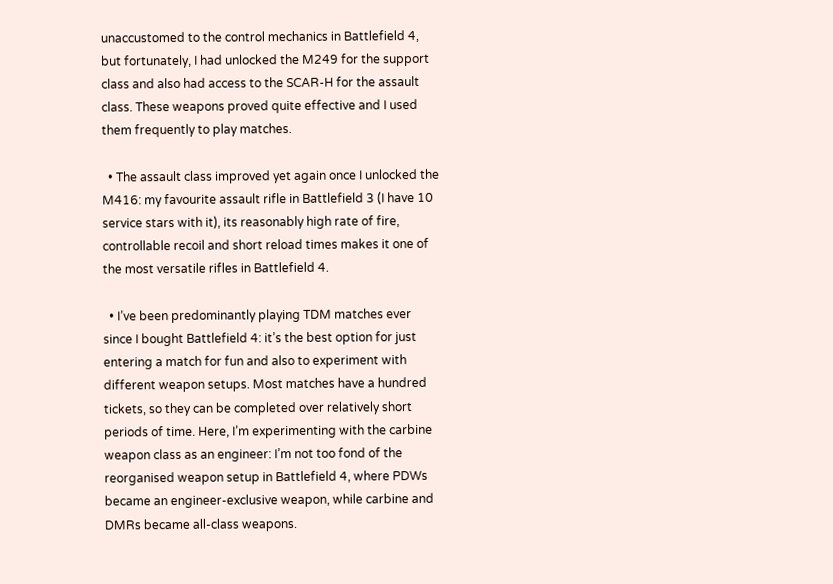unaccustomed to the control mechanics in Battlefield 4, but fortunately, I had unlocked the M249 for the support class and also had access to the SCAR-H for the assault class. These weapons proved quite effective and I used them frequently to play matches.

  • The assault class improved yet again once I unlocked the M416: my favourite assault rifle in Battlefield 3 (I have 10 service stars with it), its reasonably high rate of fire, controllable recoil and short reload times makes it one of the most versatile rifles in Battlefield 4.

  • I’ve been predominantly playing TDM matches ever since I bought Battlefield 4: it’s the best option for just entering a match for fun and also to experiment with different weapon setups. Most matches have a hundred tickets, so they can be completed over relatively short periods of time. Here, I’m experimenting with the carbine weapon class as an engineer: I’m not too fond of the reorganised weapon setup in Battlefield 4, where PDWs became an engineer-exclusive weapon, while carbine and DMRs became all-class weapons.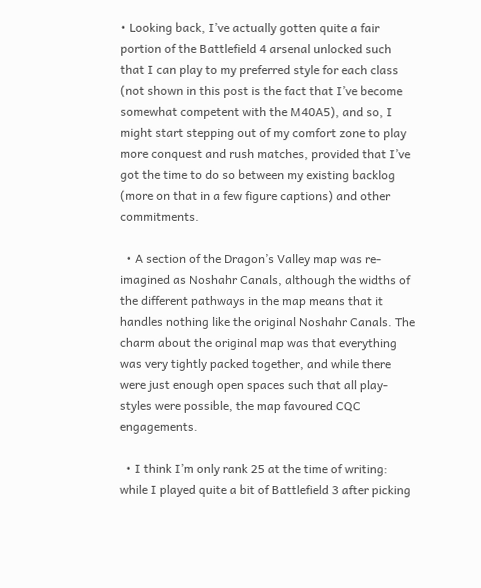• Looking back, I’ve actually gotten quite a fair portion of the Battlefield 4 arsenal unlocked such that I can play to my preferred style for each class (not shown in this post is the fact that I’ve become somewhat competent with the M40A5), and so, I might start stepping out of my comfort zone to play more conquest and rush matches, provided that I’ve got the time to do so between my existing backlog (more on that in a few figure captions) and other commitments.

  • A section of the Dragon’s Valley map was re-imagined as Noshahr Canals, although the widths of the different pathways in the map means that it handles nothing like the original Noshahr Canals. The charm about the original map was that everything was very tightly packed together, and while there were just enough open spaces such that all play-styles were possible, the map favoured CQC engagements.

  • I think I’m only rank 25 at the time of writing: while I played quite a bit of Battlefield 3 after picking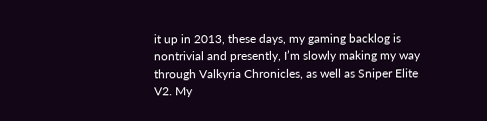it up in 2013, these days, my gaming backlog is nontrivial and presently, I’m slowly making my way through Valkyria Chronicles, as well as Sniper Elite V2. My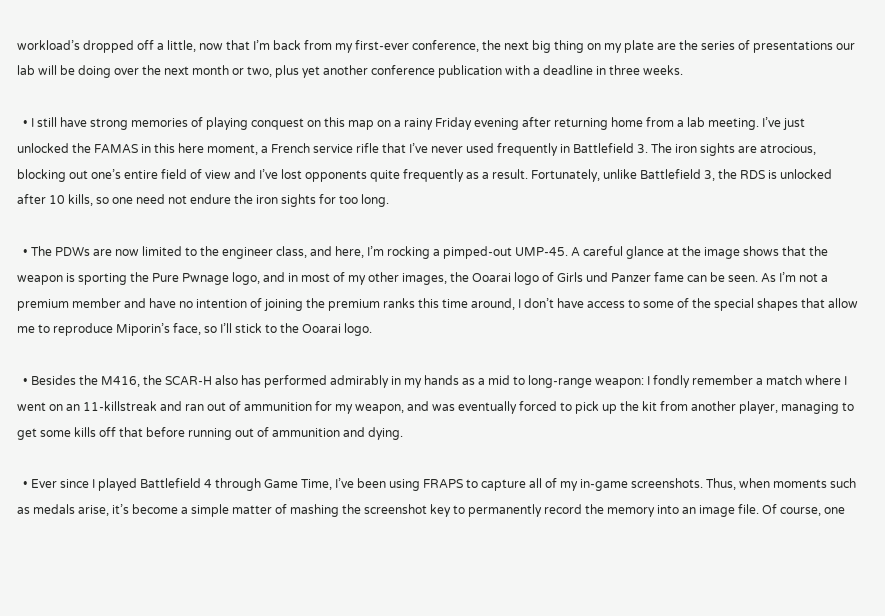workload’s dropped off a little, now that I’m back from my first-ever conference, the next big thing on my plate are the series of presentations our lab will be doing over the next month or two, plus yet another conference publication with a deadline in three weeks.

  • I still have strong memories of playing conquest on this map on a rainy Friday evening after returning home from a lab meeting. I’ve just unlocked the FAMAS in this here moment, a French service rifle that I’ve never used frequently in Battlefield 3. The iron sights are atrocious, blocking out one’s entire field of view and I’ve lost opponents quite frequently as a result. Fortunately, unlike Battlefield 3, the RDS is unlocked after 10 kills, so one need not endure the iron sights for too long.

  • The PDWs are now limited to the engineer class, and here, I’m rocking a pimped-out UMP-45. A careful glance at the image shows that the weapon is sporting the Pure Pwnage logo, and in most of my other images, the Ooarai logo of Girls und Panzer fame can be seen. As I’m not a premium member and have no intention of joining the premium ranks this time around, I don’t have access to some of the special shapes that allow me to reproduce Miporin’s face, so I’ll stick to the Ooarai logo.

  • Besides the M416, the SCAR-H also has performed admirably in my hands as a mid to long-range weapon: I fondly remember a match where I went on an 11-killstreak and ran out of ammunition for my weapon, and was eventually forced to pick up the kit from another player, managing to get some kills off that before running out of ammunition and dying.

  • Ever since I played Battlefield 4 through Game Time, I’ve been using FRAPS to capture all of my in-game screenshots. Thus, when moments such as medals arise, it’s become a simple matter of mashing the screenshot key to permanently record the memory into an image file. Of course, one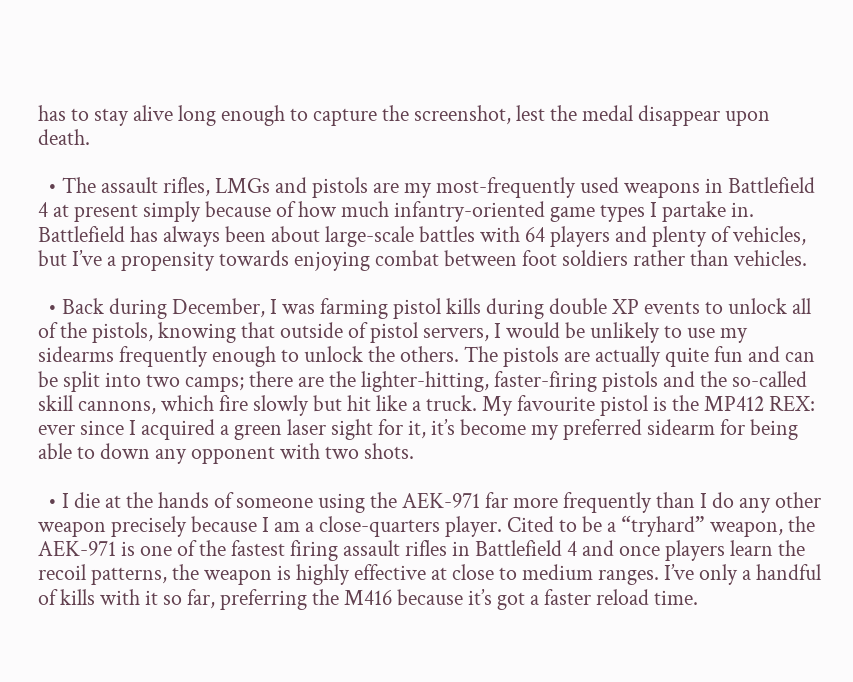has to stay alive long enough to capture the screenshot, lest the medal disappear upon death.

  • The assault rifles, LMGs and pistols are my most-frequently used weapons in Battlefield 4 at present simply because of how much infantry-oriented game types I partake in. Battlefield has always been about large-scale battles with 64 players and plenty of vehicles, but I’ve a propensity towards enjoying combat between foot soldiers rather than vehicles.

  • Back during December, I was farming pistol kills during double XP events to unlock all of the pistols, knowing that outside of pistol servers, I would be unlikely to use my sidearms frequently enough to unlock the others. The pistols are actually quite fun and can be split into two camps; there are the lighter-hitting, faster-firing pistols and the so-called skill cannons, which fire slowly but hit like a truck. My favourite pistol is the MP412 REX: ever since I acquired a green laser sight for it, it’s become my preferred sidearm for being able to down any opponent with two shots.

  • I die at the hands of someone using the AEK-971 far more frequently than I do any other weapon precisely because I am a close-quarters player. Cited to be a “tryhard” weapon, the AEK-971 is one of the fastest firing assault rifles in Battlefield 4 and once players learn the recoil patterns, the weapon is highly effective at close to medium ranges. I’ve only a handful of kills with it so far, preferring the M416 because it’s got a faster reload time.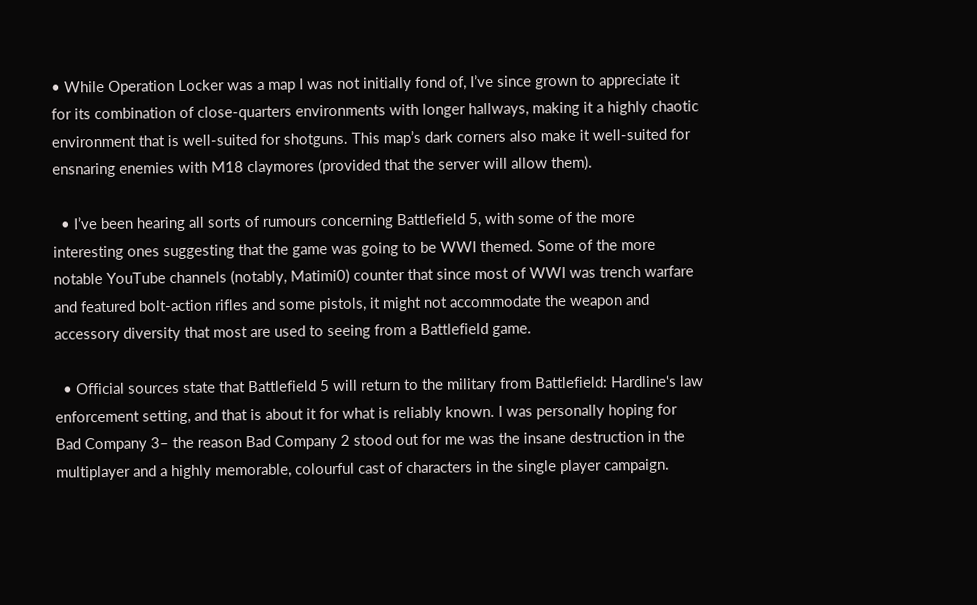• While Operation Locker was a map I was not initially fond of, I’ve since grown to appreciate it for its combination of close-quarters environments with longer hallways, making it a highly chaotic environment that is well-suited for shotguns. This map’s dark corners also make it well-suited for ensnaring enemies with M18 claymores (provided that the server will allow them).

  • I’ve been hearing all sorts of rumours concerning Battlefield 5, with some of the more interesting ones suggesting that the game was going to be WWI themed. Some of the more notable YouTube channels (notably, Matimi0) counter that since most of WWI was trench warfare and featured bolt-action rifles and some pistols, it might not accommodate the weapon and accessory diversity that most are used to seeing from a Battlefield game.

  • Official sources state that Battlefield 5 will return to the military from Battlefield: Hardline‘s law enforcement setting, and that is about it for what is reliably known. I was personally hoping for Bad Company 3– the reason Bad Company 2 stood out for me was the insane destruction in the multiplayer and a highly memorable, colourful cast of characters in the single player campaign.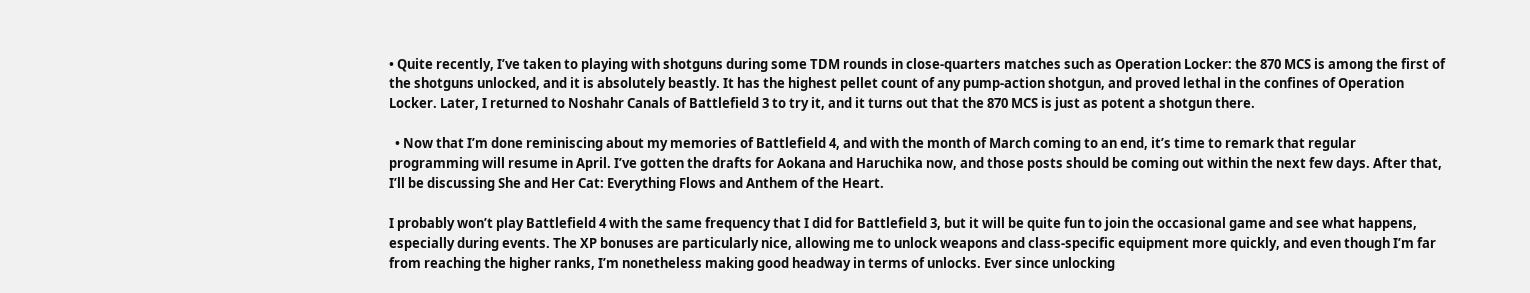• Quite recently, I’ve taken to playing with shotguns during some TDM rounds in close-quarters matches such as Operation Locker: the 870 MCS is among the first of the shotguns unlocked, and it is absolutely beastly. It has the highest pellet count of any pump-action shotgun, and proved lethal in the confines of Operation Locker. Later, I returned to Noshahr Canals of Battlefield 3 to try it, and it turns out that the 870 MCS is just as potent a shotgun there.

  • Now that I’m done reminiscing about my memories of Battlefield 4, and with the month of March coming to an end, it’s time to remark that regular programming will resume in April. I’ve gotten the drafts for Aokana and Haruchika now, and those posts should be coming out within the next few days. After that, I’ll be discussing She and Her Cat: Everything Flows and Anthem of the Heart.

I probably won’t play Battlefield 4 with the same frequency that I did for Battlefield 3, but it will be quite fun to join the occasional game and see what happens, especially during events. The XP bonuses are particularly nice, allowing me to unlock weapons and class-specific equipment more quickly, and even though I’m far from reaching the higher ranks, I’m nonetheless making good headway in terms of unlocks. Ever since unlocking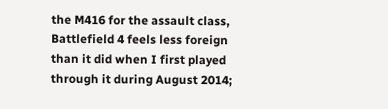the M416 for the assault class, Battlefield 4 feels less foreign than it did when I first played through it during August 2014;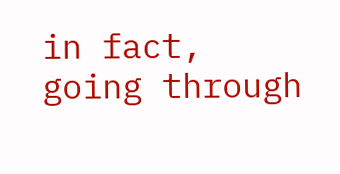in fact, going through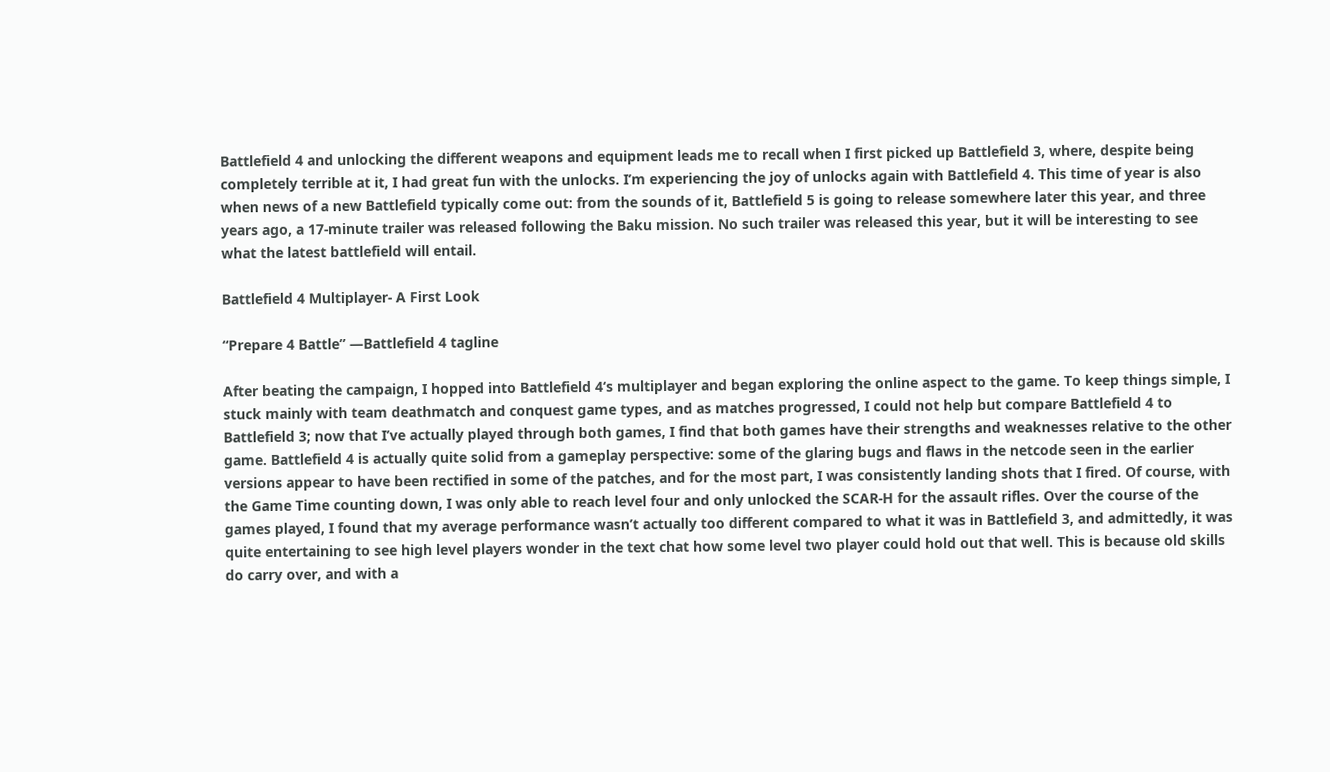Battlefield 4 and unlocking the different weapons and equipment leads me to recall when I first picked up Battlefield 3, where, despite being completely terrible at it, I had great fun with the unlocks. I’m experiencing the joy of unlocks again with Battlefield 4. This time of year is also when news of a new Battlefield typically come out: from the sounds of it, Battlefield 5 is going to release somewhere later this year, and three years ago, a 17-minute trailer was released following the Baku mission. No such trailer was released this year, but it will be interesting to see what the latest battlefield will entail.

Battlefield 4 Multiplayer- A First Look

“Prepare 4 Battle” —Battlefield 4 tagline

After beating the campaign, I hopped into Battlefield 4‘s multiplayer and began exploring the online aspect to the game. To keep things simple, I stuck mainly with team deathmatch and conquest game types, and as matches progressed, I could not help but compare Battlefield 4 to Battlefield 3; now that I’ve actually played through both games, I find that both games have their strengths and weaknesses relative to the other game. Battlefield 4 is actually quite solid from a gameplay perspective: some of the glaring bugs and flaws in the netcode seen in the earlier versions appear to have been rectified in some of the patches, and for the most part, I was consistently landing shots that I fired. Of course, with the Game Time counting down, I was only able to reach level four and only unlocked the SCAR-H for the assault rifles. Over the course of the games played, I found that my average performance wasn’t actually too different compared to what it was in Battlefield 3, and admittedly, it was quite entertaining to see high level players wonder in the text chat how some level two player could hold out that well. This is because old skills do carry over, and with a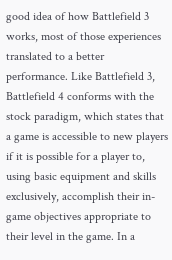good idea of how Battlefield 3 works, most of those experiences translated to a better performance. Like Battlefield 3, Battlefield 4 conforms with the stock paradigm, which states that a game is accessible to new players if it is possible for a player to, using basic equipment and skills exclusively, accomplish their in-game objectives appropriate to their level in the game. In a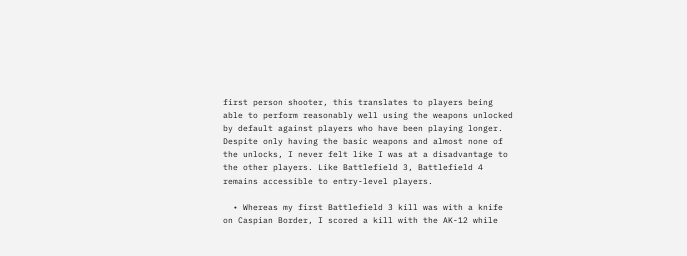first person shooter, this translates to players being able to perform reasonably well using the weapons unlocked by default against players who have been playing longer. Despite only having the basic weapons and almost none of the unlocks, I never felt like I was at a disadvantage to the other players. Like Battlefield 3, Battlefield 4 remains accessible to entry-level players.

  • Whereas my first Battlefield 3 kill was with a knife on Caspian Border, I scored a kill with the AK-12 while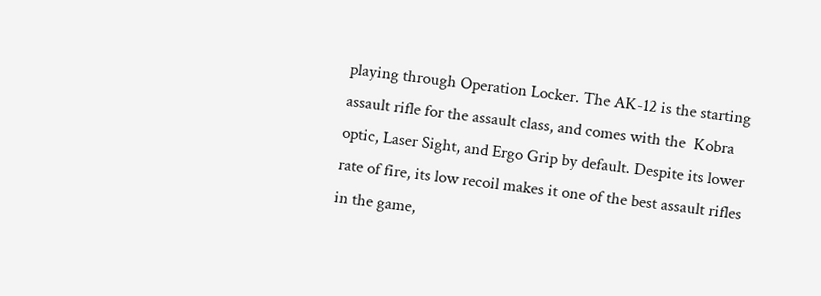playing through Operation Locker. The AK-12 is the starting assault rifle for the assault class, and comes with the  Kobra optic, Laser Sight, and Ergo Grip by default. Despite its lower rate of fire, its low recoil makes it one of the best assault rifles in the game,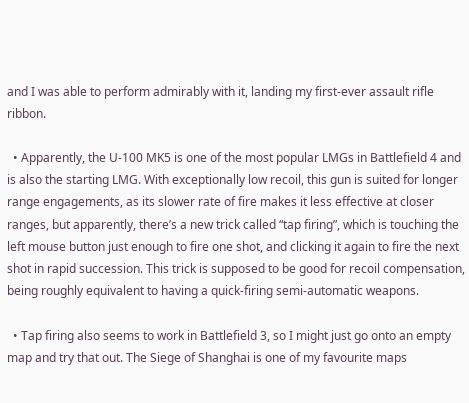and I was able to perform admirably with it, landing my first-ever assault rifle ribbon.

  • Apparently, the U-100 MK5 is one of the most popular LMGs in Battlefield 4 and is also the starting LMG. With exceptionally low recoil, this gun is suited for longer range engagements, as its slower rate of fire makes it less effective at closer ranges, but apparently, there’s a new trick called “tap firing”, which is touching the left mouse button just enough to fire one shot, and clicking it again to fire the next shot in rapid succession. This trick is supposed to be good for recoil compensation, being roughly equivalent to having a quick-firing semi-automatic weapons.

  • Tap firing also seems to work in Battlefield 3, so I might just go onto an empty map and try that out. The Siege of Shanghai is one of my favourite maps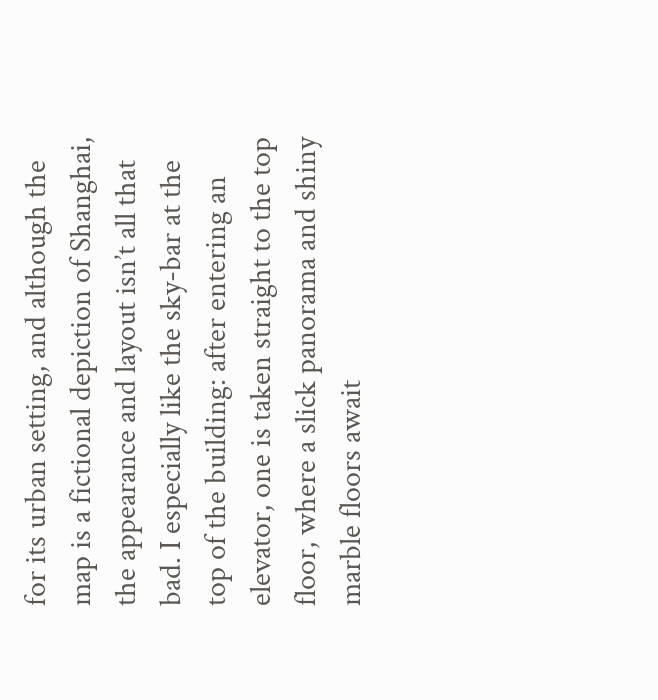for its urban setting, and although the map is a fictional depiction of Shanghai, the appearance and layout isn’t all that bad. I especially like the sky-bar at the top of the building: after entering an elevator, one is taken straight to the top floor, where a slick panorama and shiny marble floors await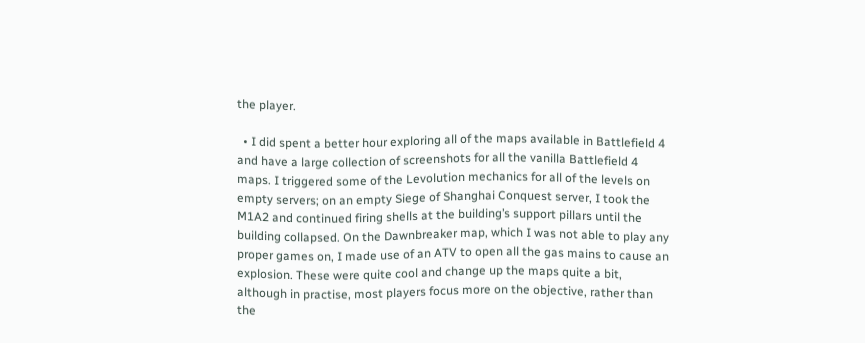the player.

  • I did spent a better hour exploring all of the maps available in Battlefield 4 and have a large collection of screenshots for all the vanilla Battlefield 4 maps. I triggered some of the Levolution mechanics for all of the levels on empty servers; on an empty Siege of Shanghai Conquest server, I took the M1A2 and continued firing shells at the building’s support pillars until the building collapsed. On the Dawnbreaker map, which I was not able to play any proper games on, I made use of an ATV to open all the gas mains to cause an explosion. These were quite cool and change up the maps quite a bit, although in practise, most players focus more on the objective, rather than the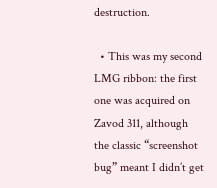destruction.

  • This was my second LMG ribbon: the first one was acquired on Zavod 311, although the classic “screenshot bug” meant I didn’t get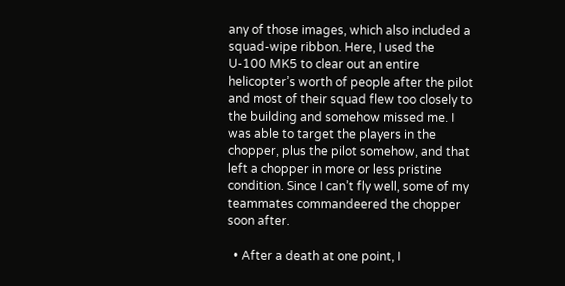any of those images, which also included a squad-wipe ribbon. Here, I used the U-100 MK5 to clear out an entire helicopter’s worth of people after the pilot and most of their squad flew too closely to the building and somehow missed me. I was able to target the players in the chopper, plus the pilot somehow, and that left a chopper in more or less pristine condition. Since I can’t fly well, some of my teammates commandeered the chopper soon after.

  • After a death at one point, I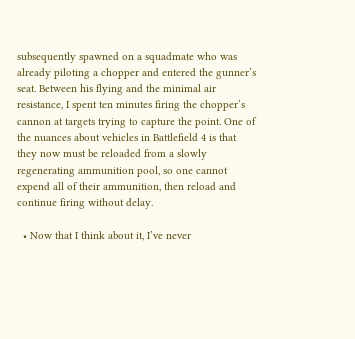subsequently spawned on a squadmate who was already piloting a chopper and entered the gunner’s seat. Between his flying and the minimal air resistance, I spent ten minutes firing the chopper’s cannon at targets trying to capture the point. One of the nuances about vehicles in Battlefield 4 is that they now must be reloaded from a slowly regenerating ammunition pool, so one cannot expend all of their ammunition, then reload and continue firing without delay.

  • Now that I think about it, I’ve never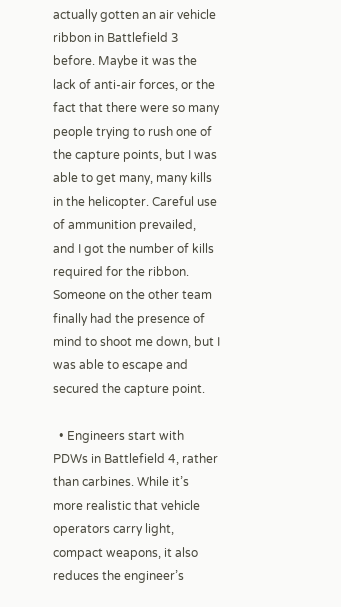actually gotten an air vehicle ribbon in Battlefield 3 before. Maybe it was the lack of anti-air forces, or the fact that there were so many people trying to rush one of the capture points, but I was able to get many, many kills in the helicopter. Careful use of ammunition prevailed, and I got the number of kills required for the ribbon. Someone on the other team finally had the presence of mind to shoot me down, but I was able to escape and secured the capture point.

  • Engineers start with PDWs in Battlefield 4, rather than carbines. While it’s more realistic that vehicle operators carry light, compact weapons, it also reduces the engineer’s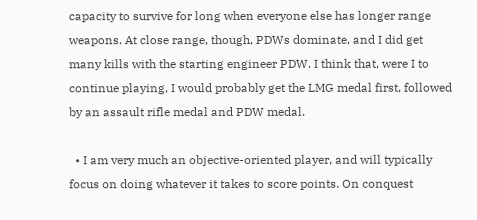capacity to survive for long when everyone else has longer range weapons. At close range, though, PDWs dominate, and I did get many kills with the starting engineer PDW. I think that, were I to continue playing, I would probably get the LMG medal first, followed by an assault rifle medal and PDW medal.

  • I am very much an objective-oriented player, and will typically focus on doing whatever it takes to score points. On conquest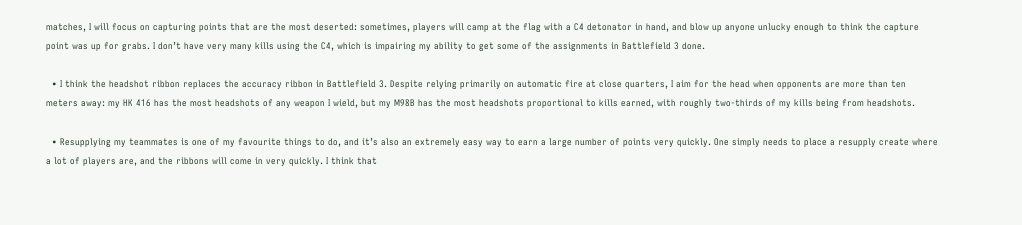matches, I will focus on capturing points that are the most deserted: sometimes, players will camp at the flag with a C4 detonator in hand, and blow up anyone unlucky enough to think the capture point was up for grabs. I don’t have very many kills using the C4, which is impairing my ability to get some of the assignments in Battlefield 3 done.

  • I think the headshot ribbon replaces the accuracy ribbon in Battlefield 3. Despite relying primarily on automatic fire at close quarters, I aim for the head when opponents are more than ten meters away: my HK 416 has the most headshots of any weapon I wield, but my M98B has the most headshots proportional to kills earned, with roughly two-thirds of my kills being from headshots.

  • Resupplying my teammates is one of my favourite things to do, and it’s also an extremely easy way to earn a large number of points very quickly. One simply needs to place a resupply create where a lot of players are, and the ribbons will come in very quickly. I think that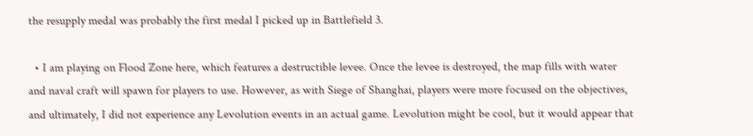the resupply medal was probably the first medal I picked up in Battlefield 3.

  • I am playing on Flood Zone here, which features a destructible levee. Once the levee is destroyed, the map fills with water and naval craft will spawn for players to use. However, as with Siege of Shanghai, players were more focused on the objectives, and ultimately, I did not experience any Levolution events in an actual game. Levolution might be cool, but it would appear that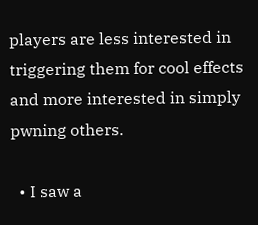players are less interested in triggering them for cool effects and more interested in simply pwning others.

  • I saw a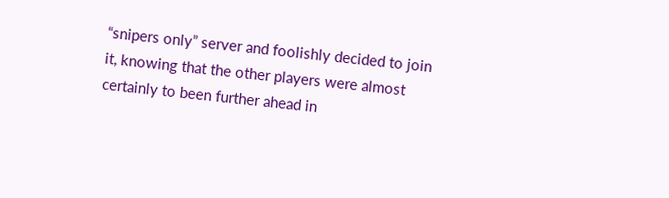“snipers only” server and foolishly decided to join it, knowing that the other players were almost certainly to been further ahead in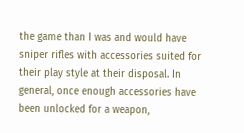the game than I was and would have sniper rifles with accessories suited for their play style at their disposal. In general, once enough accessories have been unlocked for a weapon,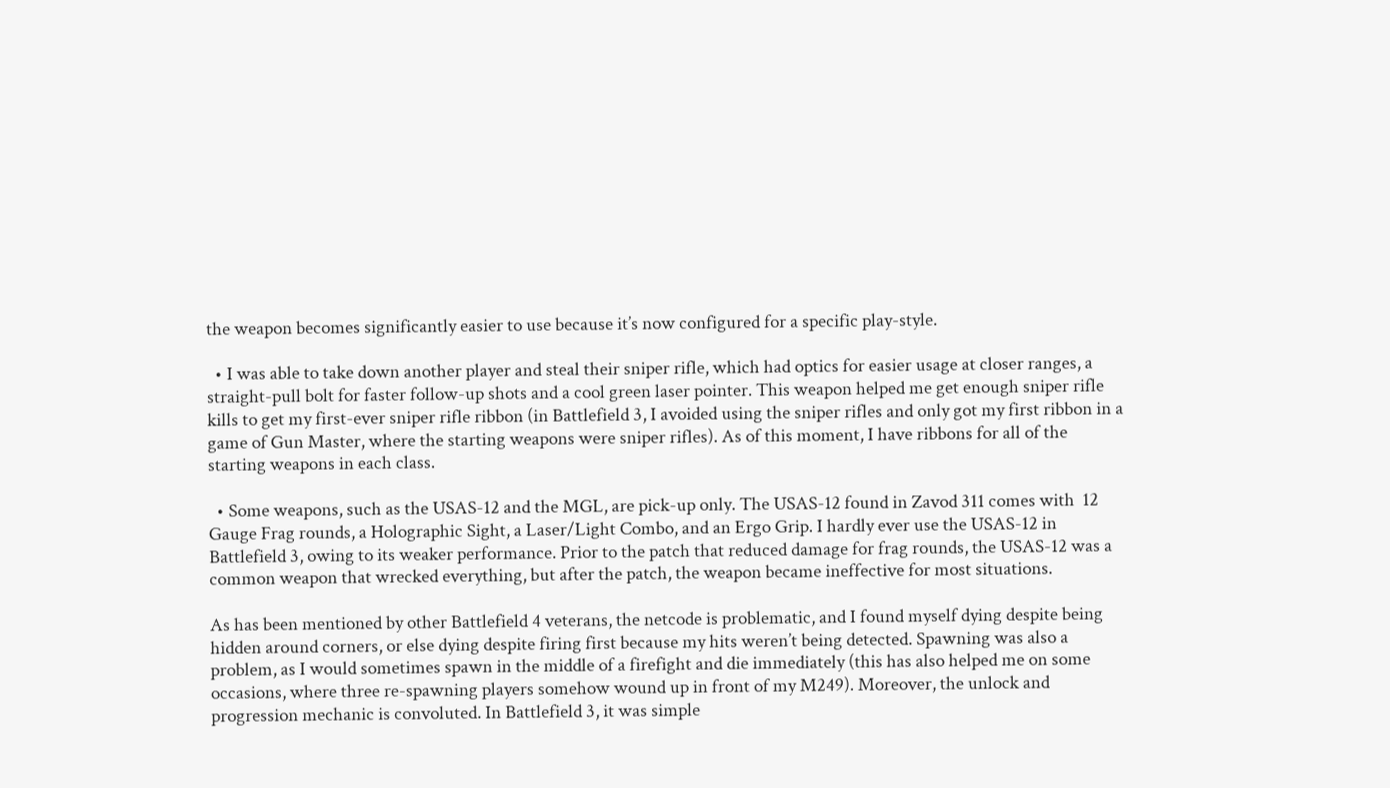the weapon becomes significantly easier to use because it’s now configured for a specific play-style.

  • I was able to take down another player and steal their sniper rifle, which had optics for easier usage at closer ranges, a straight-pull bolt for faster follow-up shots and a cool green laser pointer. This weapon helped me get enough sniper rifle kills to get my first-ever sniper rifle ribbon (in Battlefield 3, I avoided using the sniper rifles and only got my first ribbon in a game of Gun Master, where the starting weapons were sniper rifles). As of this moment, I have ribbons for all of the starting weapons in each class.

  • Some weapons, such as the USAS-12 and the MGL, are pick-up only. The USAS-12 found in Zavod 311 comes with  12 Gauge Frag rounds, a Holographic Sight, a Laser/Light Combo, and an Ergo Grip. I hardly ever use the USAS-12 in Battlefield 3, owing to its weaker performance. Prior to the patch that reduced damage for frag rounds, the USAS-12 was a common weapon that wrecked everything, but after the patch, the weapon became ineffective for most situations.

As has been mentioned by other Battlefield 4 veterans, the netcode is problematic, and I found myself dying despite being hidden around corners, or else dying despite firing first because my hits weren’t being detected. Spawning was also a problem, as I would sometimes spawn in the middle of a firefight and die immediately (this has also helped me on some occasions, where three re-spawning players somehow wound up in front of my M249). Moreover, the unlock and progression mechanic is convoluted. In Battlefield 3, it was simple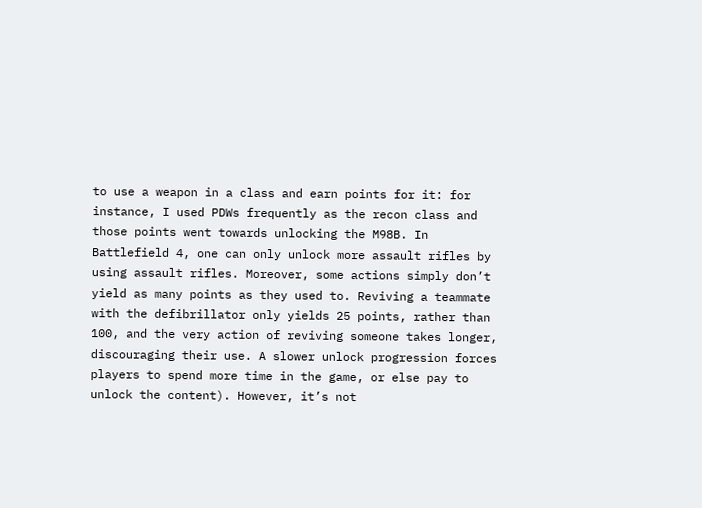to use a weapon in a class and earn points for it: for instance, I used PDWs frequently as the recon class and those points went towards unlocking the M98B. In Battlefield 4, one can only unlock more assault rifles by using assault rifles. Moreover, some actions simply don’t yield as many points as they used to. Reviving a teammate with the defibrillator only yields 25 points, rather than 100, and the very action of reviving someone takes longer, discouraging their use. A slower unlock progression forces players to spend more time in the game, or else pay to unlock the content). However, it’s not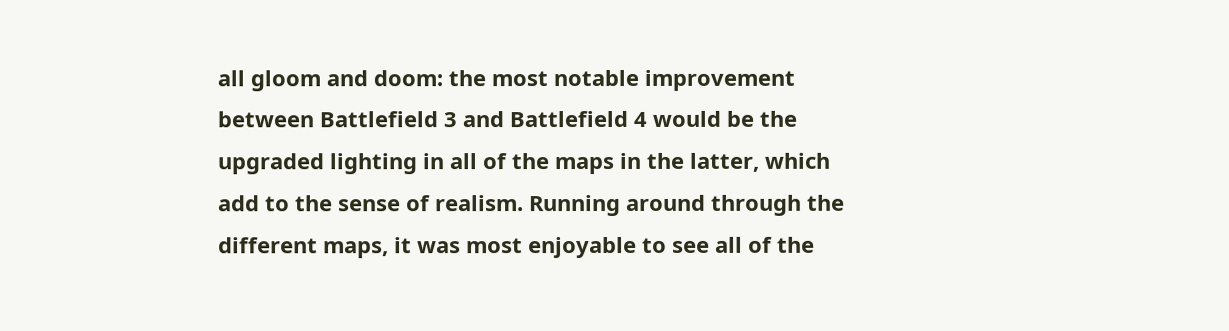all gloom and doom: the most notable improvement between Battlefield 3 and Battlefield 4 would be the upgraded lighting in all of the maps in the latter, which add to the sense of realism. Running around through the different maps, it was most enjoyable to see all of the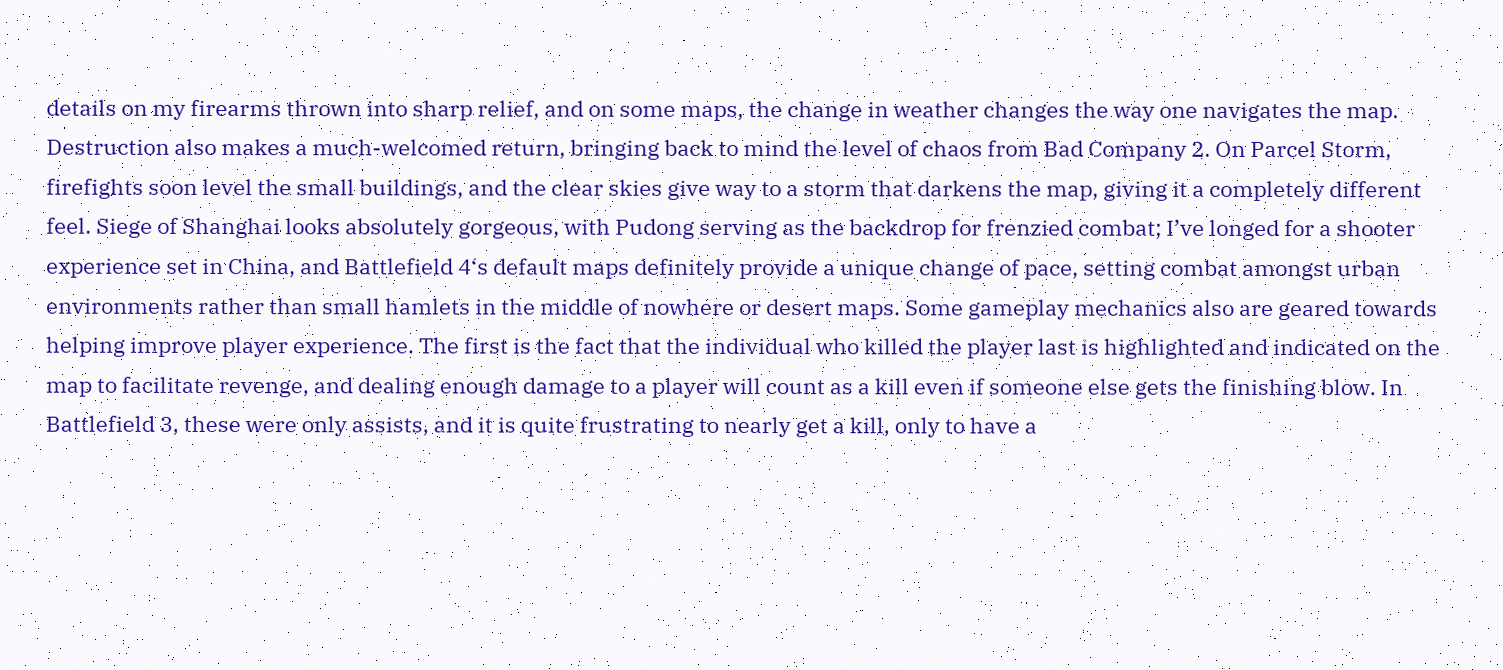details on my firearms thrown into sharp relief, and on some maps, the change in weather changes the way one navigates the map. Destruction also makes a much-welcomed return, bringing back to mind the level of chaos from Bad Company 2. On Parcel Storm, firefights soon level the small buildings, and the clear skies give way to a storm that darkens the map, giving it a completely different feel. Siege of Shanghai looks absolutely gorgeous, with Pudong serving as the backdrop for frenzied combat; I’ve longed for a shooter experience set in China, and Battlefield 4‘s default maps definitely provide a unique change of pace, setting combat amongst urban environments rather than small hamlets in the middle of nowhere or desert maps. Some gameplay mechanics also are geared towards helping improve player experience. The first is the fact that the individual who killed the player last is highlighted and indicated on the map to facilitate revenge, and dealing enough damage to a player will count as a kill even if someone else gets the finishing blow. In Battlefield 3, these were only assists, and it is quite frustrating to nearly get a kill, only to have a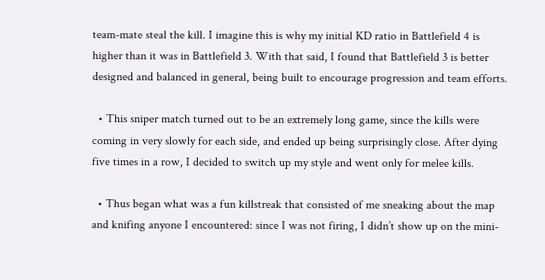team-mate steal the kill. I imagine this is why my initial KD ratio in Battlefield 4 is higher than it was in Battlefield 3. With that said, I found that Battlefield 3 is better designed and balanced in general, being built to encourage progression and team efforts.

  • This sniper match turned out to be an extremely long game, since the kills were coming in very slowly for each side, and ended up being surprisingly close. After dying five times in a row, I decided to switch up my style and went only for melee kills.

  • Thus began what was a fun killstreak that consisted of me sneaking about the map and knifing anyone I encountered: since I was not firing, I didn’t show up on the mini-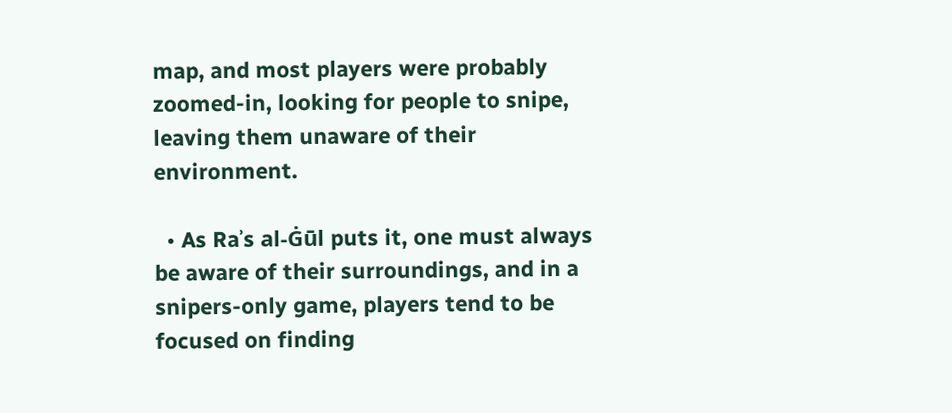map, and most players were probably zoomed-in, looking for people to snipe, leaving them unaware of their environment.

  • As Raʾs al-Ġūl puts it, one must always be aware of their surroundings, and in a snipers-only game, players tend to be focused on finding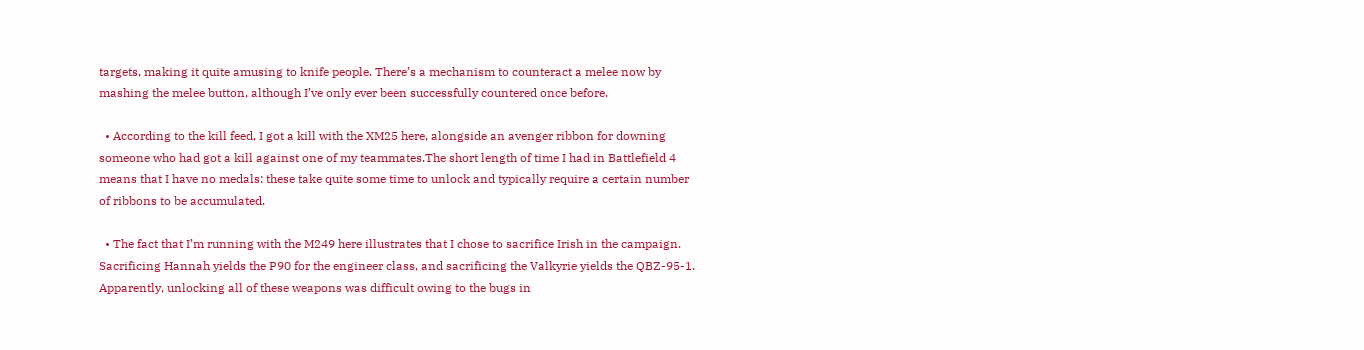targets, making it quite amusing to knife people. There’s a mechanism to counteract a melee now by mashing the melee button, although I’ve only ever been successfully countered once before.

  • According to the kill feed, I got a kill with the XM25 here, alongside an avenger ribbon for downing someone who had got a kill against one of my teammates.The short length of time I had in Battlefield 4 means that I have no medals: these take quite some time to unlock and typically require a certain number of ribbons to be accumulated.

  • The fact that I’m running with the M249 here illustrates that I chose to sacrifice Irish in the campaign. Sacrificing Hannah yields the P90 for the engineer class, and sacrificing the Valkyrie yields the QBZ-95-1. Apparently, unlocking all of these weapons was difficult owing to the bugs in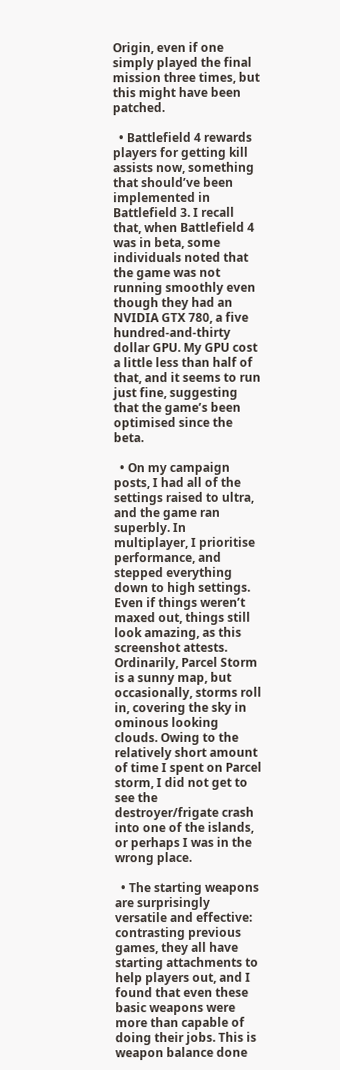Origin, even if one simply played the final mission three times, but this might have been patched.

  • Battlefield 4 rewards players for getting kill assists now, something that should’ve been implemented in Battlefield 3. I recall that, when Battlefield 4 was in beta, some individuals noted that the game was not running smoothly even though they had an NVIDIA GTX 780, a five hundred-and-thirty dollar GPU. My GPU cost a little less than half of that, and it seems to run just fine, suggesting that the game’s been optimised since the beta.

  • On my campaign posts, I had all of the settings raised to ultra, and the game ran superbly. In multiplayer, I prioritise performance, and stepped everything down to high settings. Even if things weren’t maxed out, things still look amazing, as this screenshot attests. Ordinarily, Parcel Storm is a sunny map, but occasionally, storms roll in, covering the sky in ominous looking clouds. Owing to the relatively short amount of time I spent on Parcel storm, I did not get to see the destroyer/frigate crash into one of the islands, or perhaps I was in the wrong place.

  • The starting weapons are surprisingly versatile and effective: contrasting previous games, they all have starting attachments to help players out, and I found that even these basic weapons were more than capable of doing their jobs. This is weapon balance done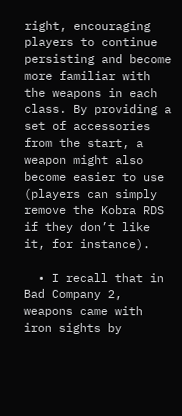right, encouraging players to continue persisting and become more familiar with the weapons in each class. By providing a set of accessories from the start, a weapon might also become easier to use (players can simply remove the Kobra RDS if they don’t like it, for instance).

  • I recall that in Bad Company 2, weapons came with iron sights by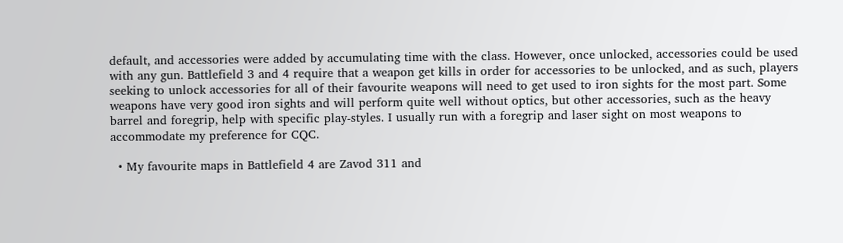default, and accessories were added by accumulating time with the class. However, once unlocked, accessories could be used with any gun. Battlefield 3 and 4 require that a weapon get kills in order for accessories to be unlocked, and as such, players seeking to unlock accessories for all of their favourite weapons will need to get used to iron sights for the most part. Some weapons have very good iron sights and will perform quite well without optics, but other accessories, such as the heavy barrel and foregrip, help with specific play-styles. I usually run with a foregrip and laser sight on most weapons to accommodate my preference for CQC.

  • My favourite maps in Battlefield 4 are Zavod 311 and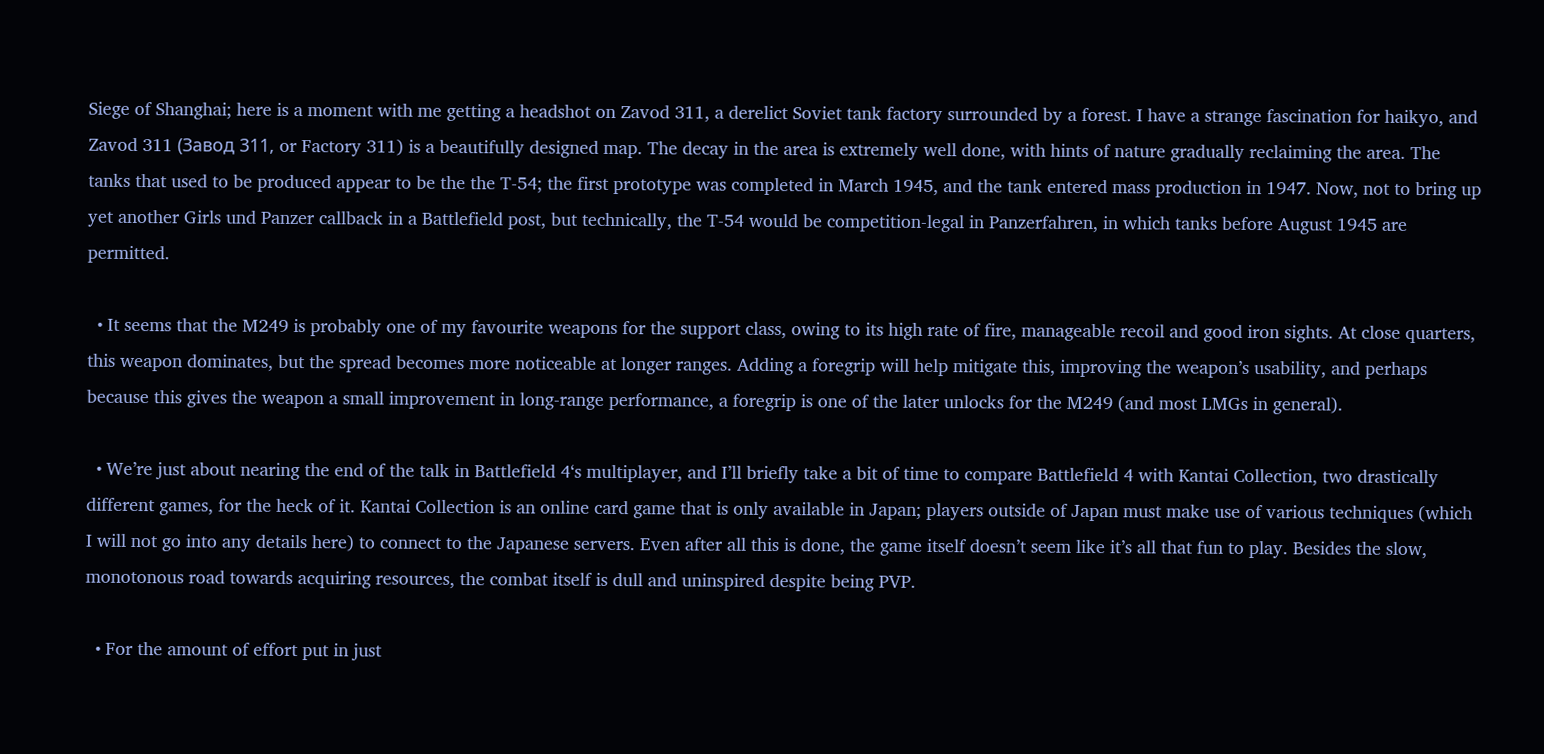Siege of Shanghai; here is a moment with me getting a headshot on Zavod 311, a derelict Soviet tank factory surrounded by a forest. I have a strange fascination for haikyo, and Zavod 311 (Завод 311, or Factory 311) is a beautifully designed map. The decay in the area is extremely well done, with hints of nature gradually reclaiming the area. The tanks that used to be produced appear to be the the T-54; the first prototype was completed in March 1945, and the tank entered mass production in 1947. Now, not to bring up yet another Girls und Panzer callback in a Battlefield post, but technically, the T-54 would be competition-legal in Panzerfahren, in which tanks before August 1945 are permitted.

  • It seems that the M249 is probably one of my favourite weapons for the support class, owing to its high rate of fire, manageable recoil and good iron sights. At close quarters, this weapon dominates, but the spread becomes more noticeable at longer ranges. Adding a foregrip will help mitigate this, improving the weapon’s usability, and perhaps because this gives the weapon a small improvement in long-range performance, a foregrip is one of the later unlocks for the M249 (and most LMGs in general).

  • We’re just about nearing the end of the talk in Battlefield 4‘s multiplayer, and I’ll briefly take a bit of time to compare Battlefield 4 with Kantai Collection, two drastically different games, for the heck of it. Kantai Collection is an online card game that is only available in Japan; players outside of Japan must make use of various techniques (which I will not go into any details here) to connect to the Japanese servers. Even after all this is done, the game itself doesn’t seem like it’s all that fun to play. Besides the slow, monotonous road towards acquiring resources, the combat itself is dull and uninspired despite being PVP.

  • For the amount of effort put in just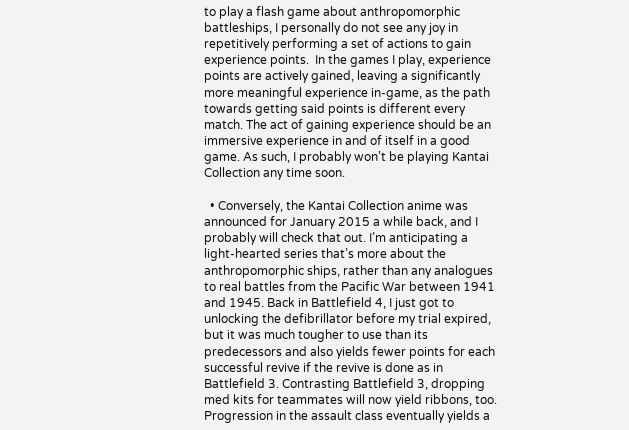to play a flash game about anthropomorphic battleships, I personally do not see any joy in repetitively performing a set of actions to gain experience points.  In the games I play, experience points are actively gained, leaving a significantly more meaningful experience in-game, as the path towards getting said points is different every match. The act of gaining experience should be an immersive experience in and of itself in a good game. As such, I probably won’t be playing Kantai Collection any time soon.

  • Conversely, the Kantai Collection anime was announced for January 2015 a while back, and I probably will check that out. I’m anticipating a light-hearted series that’s more about the anthropomorphic ships, rather than any analogues to real battles from the Pacific War between 1941 and 1945. Back in Battlefield 4, I just got to unlocking the defibrillator before my trial expired, but it was much tougher to use than its predecessors and also yields fewer points for each successful revive if the revive is done as in Battlefield 3. Contrasting Battlefield 3, dropping med kits for teammates will now yield ribbons, too. Progression in the assault class eventually yields a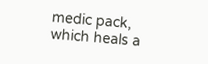medic pack, which heals a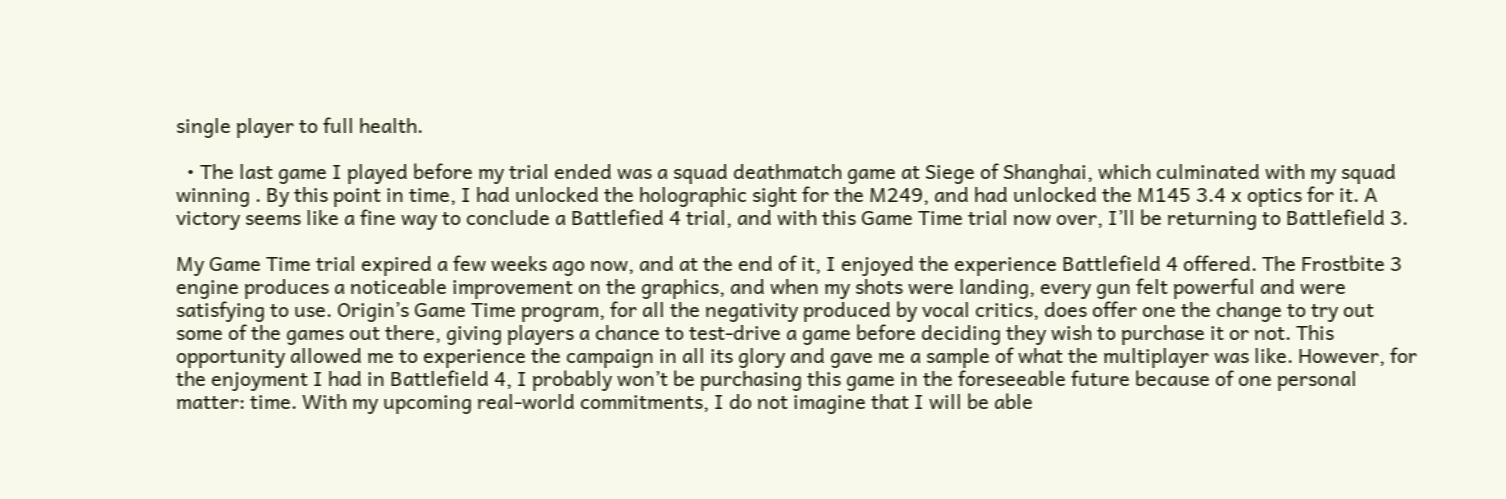single player to full health.

  • The last game I played before my trial ended was a squad deathmatch game at Siege of Shanghai, which culminated with my squad winning . By this point in time, I had unlocked the holographic sight for the M249, and had unlocked the M145 3.4 x optics for it. A victory seems like a fine way to conclude a Battlefied 4 trial, and with this Game Time trial now over, I’ll be returning to Battlefield 3.

My Game Time trial expired a few weeks ago now, and at the end of it, I enjoyed the experience Battlefield 4 offered. The Frostbite 3 engine produces a noticeable improvement on the graphics, and when my shots were landing, every gun felt powerful and were satisfying to use. Origin’s Game Time program, for all the negativity produced by vocal critics, does offer one the change to try out some of the games out there, giving players a chance to test-drive a game before deciding they wish to purchase it or not. This opportunity allowed me to experience the campaign in all its glory and gave me a sample of what the multiplayer was like. However, for the enjoyment I had in Battlefield 4, I probably won’t be purchasing this game in the foreseeable future because of one personal matter: time. With my upcoming real-world commitments, I do not imagine that I will be able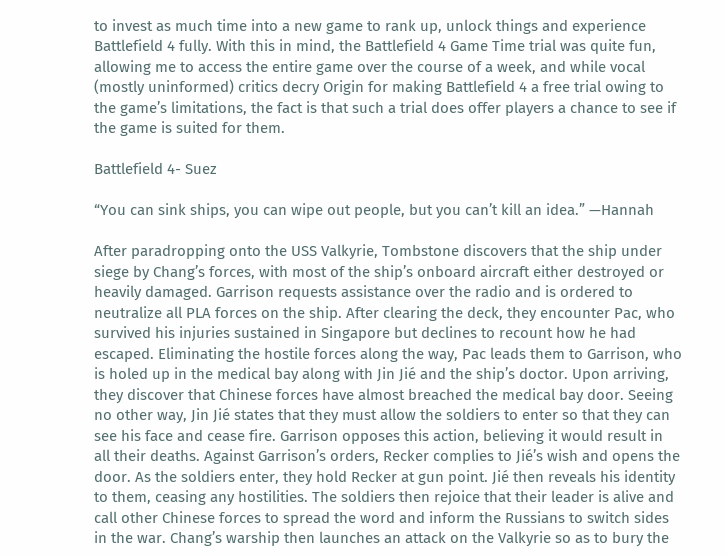to invest as much time into a new game to rank up, unlock things and experience Battlefield 4 fully. With this in mind, the Battlefield 4 Game Time trial was quite fun, allowing me to access the entire game over the course of a week, and while vocal (mostly uninformed) critics decry Origin for making Battlefield 4 a free trial owing to the game’s limitations, the fact is that such a trial does offer players a chance to see if the game is suited for them.

Battlefield 4- Suez

“You can sink ships, you can wipe out people, but you can’t kill an idea.” —Hannah

After paradropping onto the USS Valkyrie, Tombstone discovers that the ship under siege by Chang’s forces, with most of the ship’s onboard aircraft either destroyed or heavily damaged. Garrison requests assistance over the radio and is ordered to neutralize all PLA forces on the ship. After clearing the deck, they encounter Pac, who survived his injuries sustained in Singapore but declines to recount how he had escaped. Eliminating the hostile forces along the way, Pac leads them to Garrison, who is holed up in the medical bay along with Jin Jié and the ship’s doctor. Upon arriving, they discover that Chinese forces have almost breached the medical bay door. Seeing no other way, Jin Jié states that they must allow the soldiers to enter so that they can see his face and cease fire. Garrison opposes this action, believing it would result in all their deaths. Against Garrison’s orders, Recker complies to Jié’s wish and opens the door. As the soldiers enter, they hold Recker at gun point. Jié then reveals his identity to them, ceasing any hostilities. The soldiers then rejoice that their leader is alive and call other Chinese forces to spread the word and inform the Russians to switch sides in the war. Chang’s warship then launches an attack on the Valkyrie so as to bury the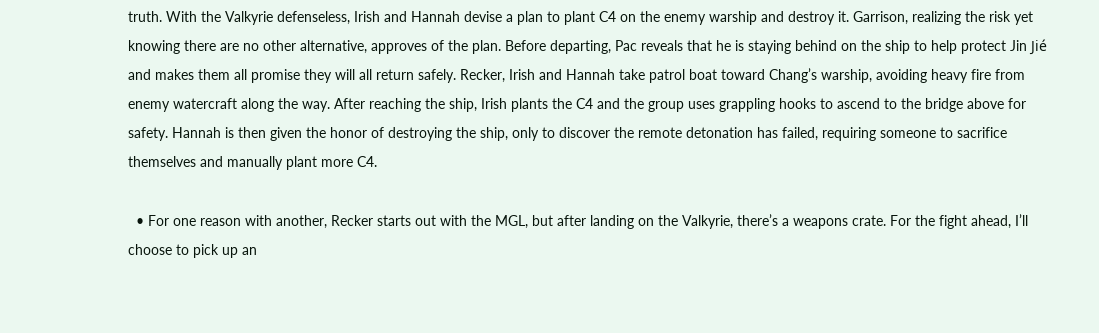truth. With the Valkyrie defenseless, Irish and Hannah devise a plan to plant C4 on the enemy warship and destroy it. Garrison, realizing the risk yet knowing there are no other alternative, approves of the plan. Before departing, Pac reveals that he is staying behind on the ship to help protect Jin Jié and makes them all promise they will all return safely. Recker, Irish and Hannah take patrol boat toward Chang’s warship, avoiding heavy fire from enemy watercraft along the way. After reaching the ship, Irish plants the C4 and the group uses grappling hooks to ascend to the bridge above for safety. Hannah is then given the honor of destroying the ship, only to discover the remote detonation has failed, requiring someone to sacrifice themselves and manually plant more C4.

  • For one reason with another, Recker starts out with the MGL, but after landing on the Valkyrie, there’s a weapons crate. For the fight ahead, I’ll choose to pick up an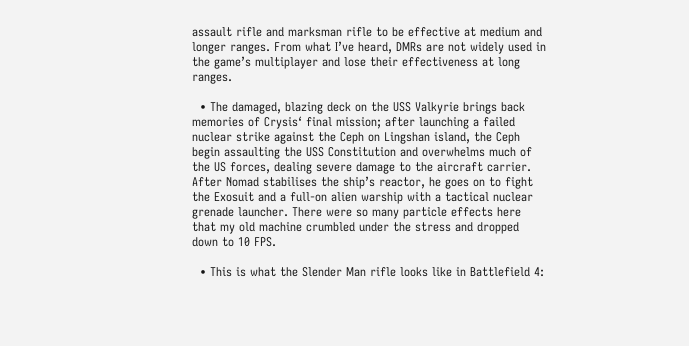assault rifle and marksman rifle to be effective at medium and longer ranges. From what I’ve heard, DMRs are not widely used in the game’s multiplayer and lose their effectiveness at long ranges.

  • The damaged, blazing deck on the USS Valkyrie brings back memories of Crysis‘ final mission; after launching a failed nuclear strike against the Ceph on Lingshan island, the Ceph begin assaulting the USS Constitution and overwhelms much of the US forces, dealing severe damage to the aircraft carrier. After Nomad stabilises the ship’s reactor, he goes on to fight the Exosuit and a full-on alien warship with a tactical nuclear grenade launcher. There were so many particle effects here that my old machine crumbled under the stress and dropped down to 10 FPS.

  • This is what the Slender Man rifle looks like in Battlefield 4: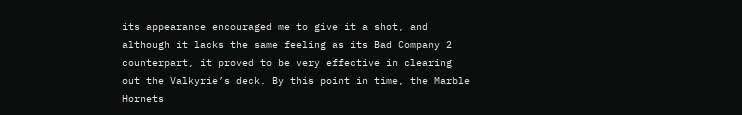its appearance encouraged me to give it a shot, and although it lacks the same feeling as its Bad Company 2 counterpart, it proved to be very effective in clearing out the Valkyrie’s deck. By this point in time, the Marble Hornets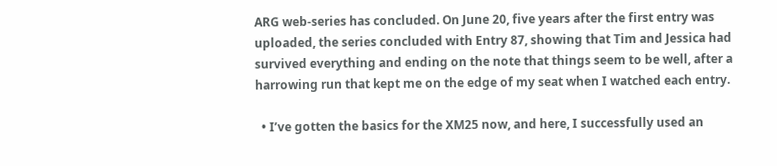ARG web-series has concluded. On June 20, five years after the first entry was uploaded, the series concluded with Entry 87, showing that Tim and Jessica had survived everything and ending on the note that things seem to be well, after a harrowing run that kept me on the edge of my seat when I watched each entry.

  • I’ve gotten the basics for the XM25 now, and here, I successfully used an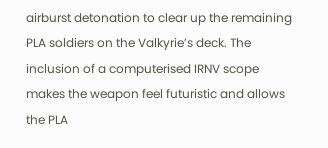airburst detonation to clear up the remaining PLA soldiers on the Valkyrie’s deck. The inclusion of a computerised IRNV scope makes the weapon feel futuristic and allows the PLA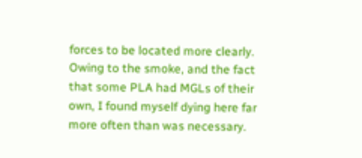forces to be located more clearly. Owing to the smoke, and the fact that some PLA had MGLs of their own, I found myself dying here far more often than was necessary.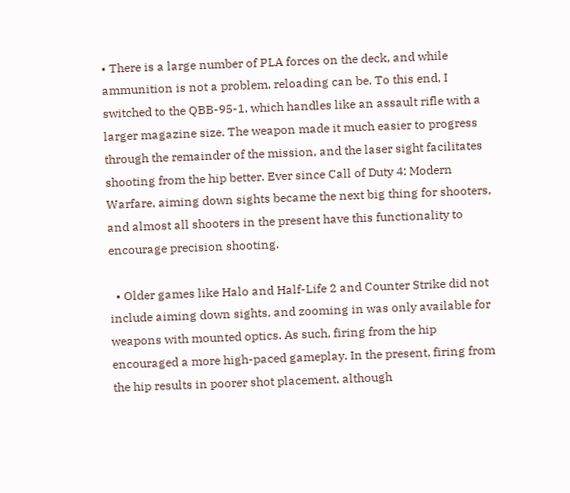• There is a large number of PLA forces on the deck, and while ammunition is not a problem, reloading can be. To this end, I switched to the QBB-95-1, which handles like an assault rifle with a larger magazine size. The weapon made it much easier to progress through the remainder of the mission, and the laser sight facilitates shooting from the hip better. Ever since Call of Duty 4: Modern Warfare, aiming down sights became the next big thing for shooters, and almost all shooters in the present have this functionality to encourage precision shooting.

  • Older games like Halo and Half-Life 2 and Counter Strike did not include aiming down sights, and zooming in was only available for weapons with mounted optics. As such, firing from the hip encouraged a more high-paced gameplay. In the present, firing from the hip results in poorer shot placement, although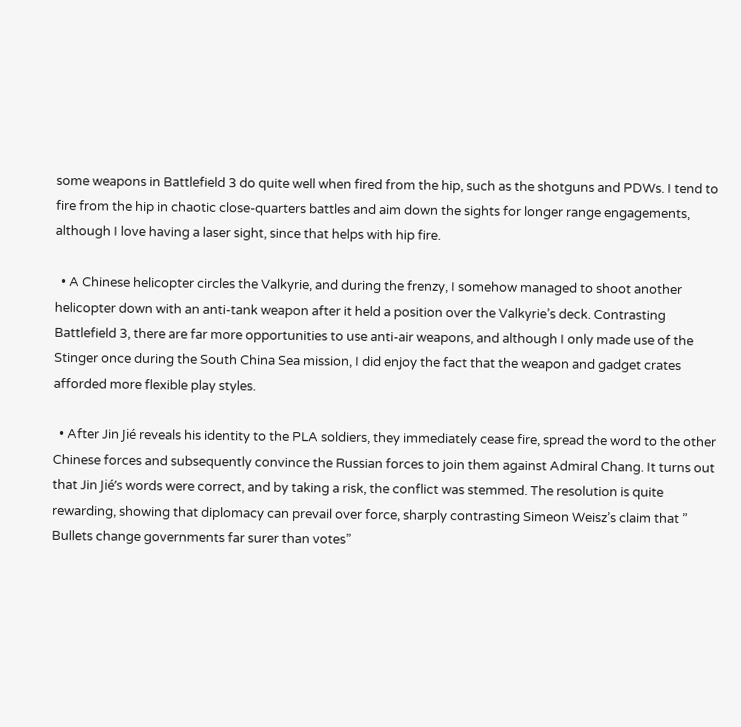some weapons in Battlefield 3 do quite well when fired from the hip, such as the shotguns and PDWs. I tend to fire from the hip in chaotic close-quarters battles and aim down the sights for longer range engagements, although I love having a laser sight, since that helps with hip fire.

  • A Chinese helicopter circles the Valkyrie, and during the frenzy, I somehow managed to shoot another helicopter down with an anti-tank weapon after it held a position over the Valkyrie’s deck. Contrasting Battlefield 3, there are far more opportunities to use anti-air weapons, and although I only made use of the Stinger once during the South China Sea mission, I did enjoy the fact that the weapon and gadget crates afforded more flexible play styles.

  • After Jin Jié reveals his identity to the PLA soldiers, they immediately cease fire, spread the word to the other Chinese forces and subsequently convince the Russian forces to join them against Admiral Chang. It turns out that Jin Jié’s words were correct, and by taking a risk, the conflict was stemmed. The resolution is quite rewarding, showing that diplomacy can prevail over force, sharply contrasting Simeon Weisz’s claim that ” Bullets change governments far surer than votes”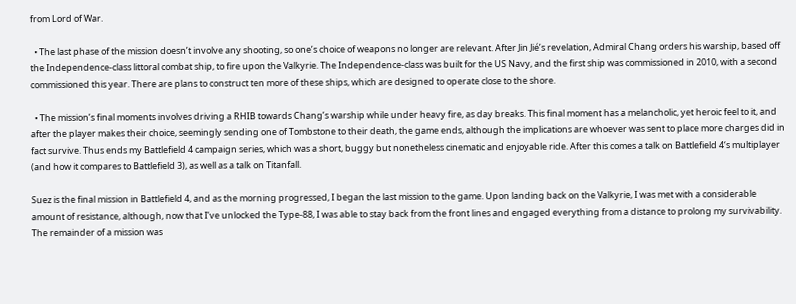from Lord of War.

  • The last phase of the mission doesn’t involve any shooting, so one’s choice of weapons no longer are relevant. After Jin Jié’s revelation, Admiral Chang orders his warship, based off the Independence-class littoral combat ship, to fire upon the Valkyrie. The Independence-class was built for the US Navy, and the first ship was commissioned in 2010, with a second commissioned this year. There are plans to construct ten more of these ships, which are designed to operate close to the shore.

  • The mission’s final moments involves driving a RHIB towards Chang’s warship while under heavy fire, as day breaks. This final moment has a melancholic, yet heroic feel to it, and after the player makes their choice, seemingly sending one of Tombstone to their death, the game ends, although the implications are whoever was sent to place more charges did in fact survive. Thus ends my Battlefield 4 campaign series, which was a short, buggy but nonetheless cinematic and enjoyable ride. After this comes a talk on Battlefield 4‘s multiplayer (and how it compares to Battlefield 3), as well as a talk on Titanfall.

Suez is the final mission in Battlefield 4, and as the morning progressed, I began the last mission to the game. Upon landing back on the Valkyrie, I was met with a considerable amount of resistance, although, now that I’ve unlocked the Type-88, I was able to stay back from the front lines and engaged everything from a distance to prolong my survivability. The remainder of a mission was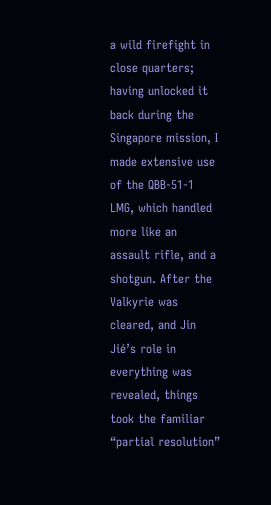a wild firefight in close quarters; having unlocked it back during the Singapore mission, I made extensive use of the QBB-51-1 LMG, which handled more like an assault rifle, and a shotgun. After the Valkyrie was cleared, and Jin Jié’s role in everything was revealed, things took the familiar “partial resolution”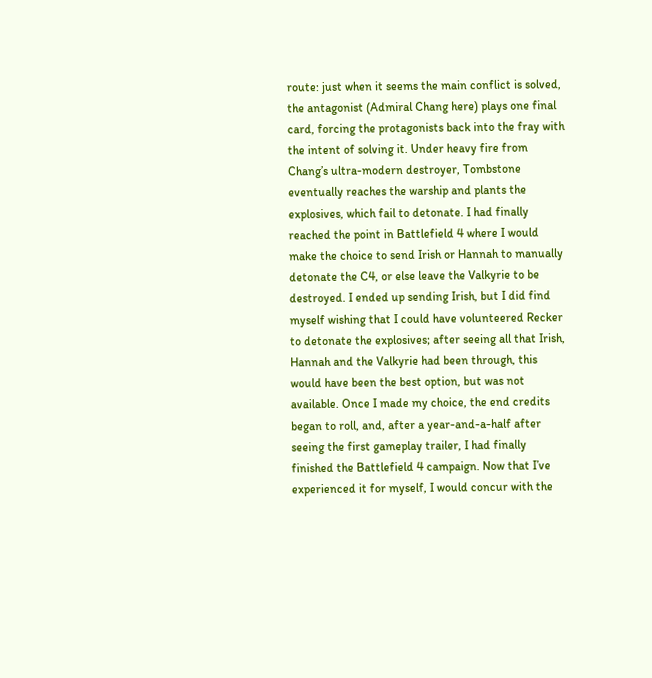route: just when it seems the main conflict is solved, the antagonist (Admiral Chang here) plays one final card, forcing the protagonists back into the fray with the intent of solving it. Under heavy fire from Chang’s ultra-modern destroyer, Tombstone eventually reaches the warship and plants the explosives, which fail to detonate. I had finally reached the point in Battlefield 4 where I would make the choice to send Irish or Hannah to manually detonate the C4, or else leave the Valkyrie to be destroyed. I ended up sending Irish, but I did find myself wishing that I could have volunteered Recker to detonate the explosives; after seeing all that Irish, Hannah and the Valkyrie had been through, this would have been the best option, but was not available. Once I made my choice, the end credits began to roll, and, after a year-and-a-half after seeing the first gameplay trailer, I had finally finished the Battlefield 4 campaign. Now that I’ve experienced it for myself, I would concur with the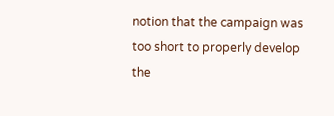notion that the campaign was too short to properly develop the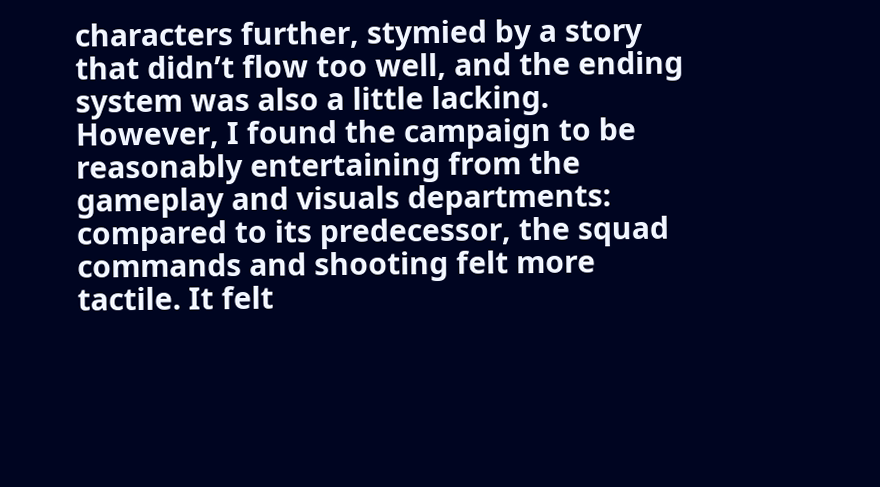characters further, stymied by a story that didn’t flow too well, and the ending system was also a little lacking. However, I found the campaign to be reasonably entertaining from the gameplay and visuals departments: compared to its predecessor, the squad commands and shooting felt more tactile. It felt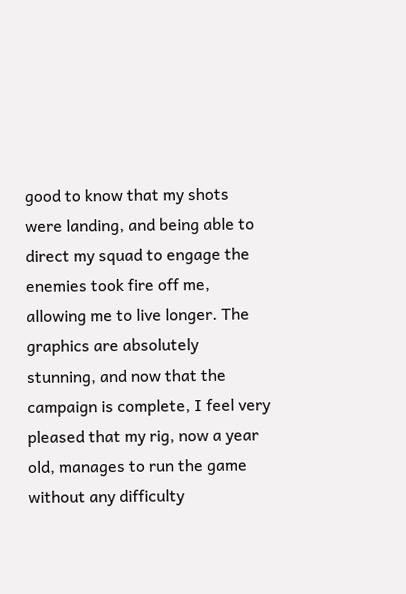good to know that my shots were landing, and being able to direct my squad to engage the enemies took fire off me, allowing me to live longer. The graphics are absolutely stunning, and now that the campaign is complete, I feel very pleased that my rig, now a year old, manages to run the game without any difficulty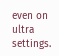even on ultra settings.